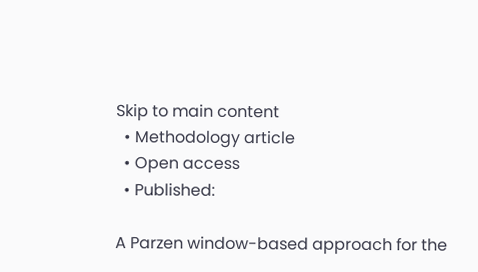Skip to main content
  • Methodology article
  • Open access
  • Published:

A Parzen window-based approach for the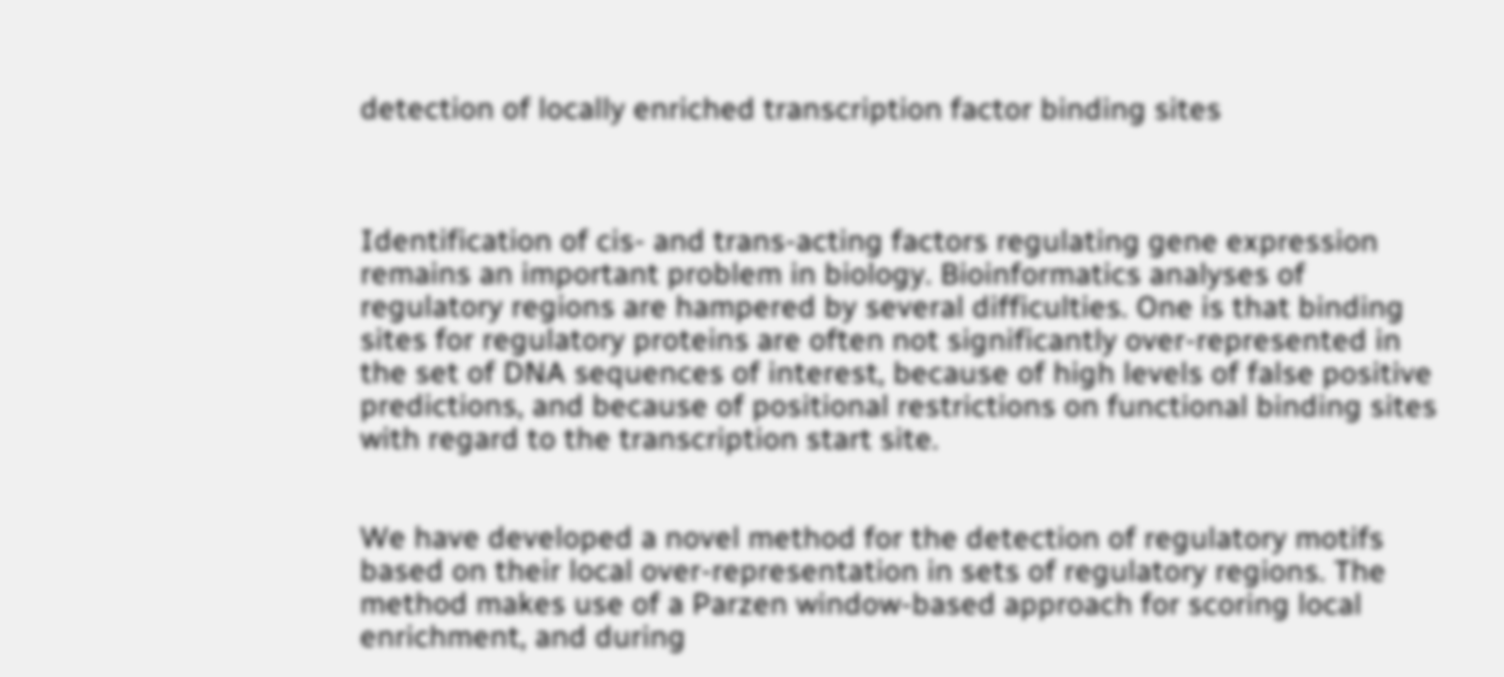detection of locally enriched transcription factor binding sites



Identification of cis- and trans-acting factors regulating gene expression remains an important problem in biology. Bioinformatics analyses of regulatory regions are hampered by several difficulties. One is that binding sites for regulatory proteins are often not significantly over-represented in the set of DNA sequences of interest, because of high levels of false positive predictions, and because of positional restrictions on functional binding sites with regard to the transcription start site.


We have developed a novel method for the detection of regulatory motifs based on their local over-representation in sets of regulatory regions. The method makes use of a Parzen window-based approach for scoring local enrichment, and during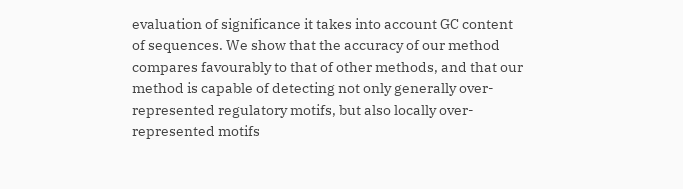evaluation of significance it takes into account GC content of sequences. We show that the accuracy of our method compares favourably to that of other methods, and that our method is capable of detecting not only generally over-represented regulatory motifs, but also locally over-represented motifs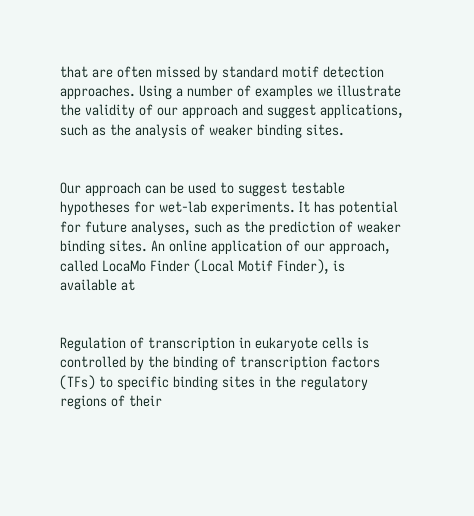that are often missed by standard motif detection approaches. Using a number of examples we illustrate the validity of our approach and suggest applications, such as the analysis of weaker binding sites.


Our approach can be used to suggest testable hypotheses for wet-lab experiments. It has potential for future analyses, such as the prediction of weaker binding sites. An online application of our approach, called LocaMo Finder (Local Motif Finder), is available at


Regulation of transcription in eukaryote cells is controlled by the binding of transcription factors (TFs) to specific binding sites in the regulatory regions of their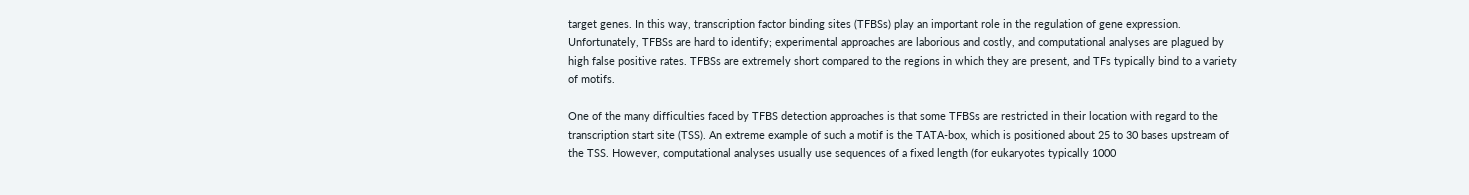target genes. In this way, transcription factor binding sites (TFBSs) play an important role in the regulation of gene expression. Unfortunately, TFBSs are hard to identify; experimental approaches are laborious and costly, and computational analyses are plagued by high false positive rates. TFBSs are extremely short compared to the regions in which they are present, and TFs typically bind to a variety of motifs.

One of the many difficulties faced by TFBS detection approaches is that some TFBSs are restricted in their location with regard to the transcription start site (TSS). An extreme example of such a motif is the TATA-box, which is positioned about 25 to 30 bases upstream of the TSS. However, computational analyses usually use sequences of a fixed length (for eukaryotes typically 1000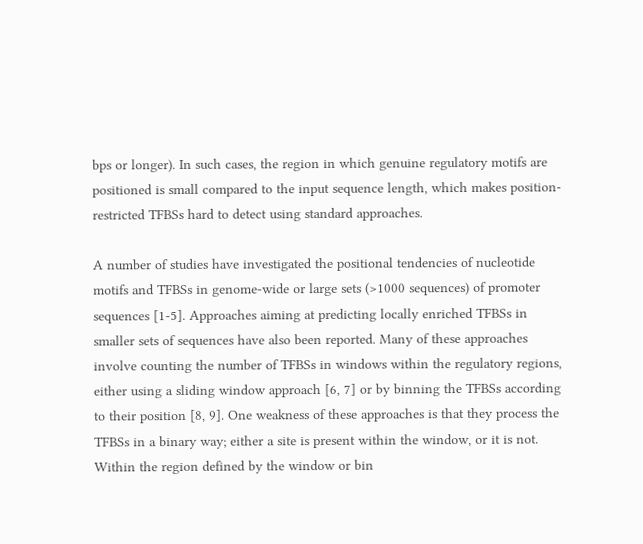bps or longer). In such cases, the region in which genuine regulatory motifs are positioned is small compared to the input sequence length, which makes position-restricted TFBSs hard to detect using standard approaches.

A number of studies have investigated the positional tendencies of nucleotide motifs and TFBSs in genome-wide or large sets (>1000 sequences) of promoter sequences [1-5]. Approaches aiming at predicting locally enriched TFBSs in smaller sets of sequences have also been reported. Many of these approaches involve counting the number of TFBSs in windows within the regulatory regions, either using a sliding window approach [6, 7] or by binning the TFBSs according to their position [8, 9]. One weakness of these approaches is that they process the TFBSs in a binary way; either a site is present within the window, or it is not. Within the region defined by the window or bin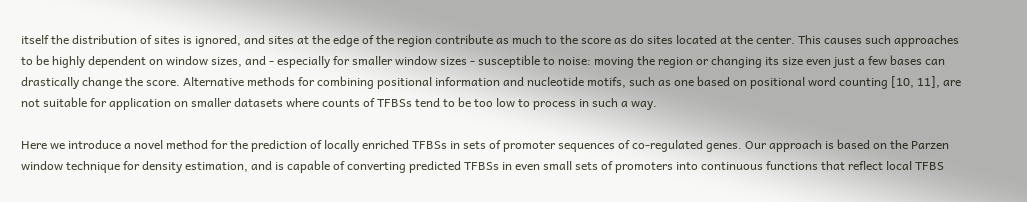itself the distribution of sites is ignored, and sites at the edge of the region contribute as much to the score as do sites located at the center. This causes such approaches to be highly dependent on window sizes, and - especially for smaller window sizes - susceptible to noise: moving the region or changing its size even just a few bases can drastically change the score. Alternative methods for combining positional information and nucleotide motifs, such as one based on positional word counting [10, 11], are not suitable for application on smaller datasets where counts of TFBSs tend to be too low to process in such a way.

Here we introduce a novel method for the prediction of locally enriched TFBSs in sets of promoter sequences of co-regulated genes. Our approach is based on the Parzen window technique for density estimation, and is capable of converting predicted TFBSs in even small sets of promoters into continuous functions that reflect local TFBS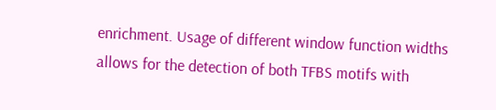enrichment. Usage of different window function widths allows for the detection of both TFBS motifs with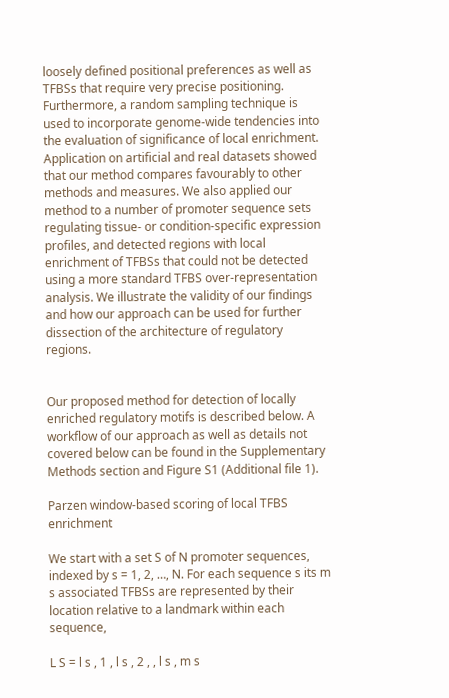loosely defined positional preferences as well as TFBSs that require very precise positioning. Furthermore, a random sampling technique is used to incorporate genome-wide tendencies into the evaluation of significance of local enrichment. Application on artificial and real datasets showed that our method compares favourably to other methods and measures. We also applied our method to a number of promoter sequence sets regulating tissue- or condition-specific expression profiles, and detected regions with local enrichment of TFBSs that could not be detected using a more standard TFBS over-representation analysis. We illustrate the validity of our findings and how our approach can be used for further dissection of the architecture of regulatory regions.


Our proposed method for detection of locally enriched regulatory motifs is described below. A workflow of our approach as well as details not covered below can be found in the Supplementary Methods section and Figure S1 (Additional file 1).

Parzen window-based scoring of local TFBS enrichment

We start with a set S of N promoter sequences, indexed by s = 1, 2, …, N. For each sequence s its m s associated TFBSs are represented by their location relative to a landmark within each sequence,

L S = l s , 1 , l s , 2 , , l s , m s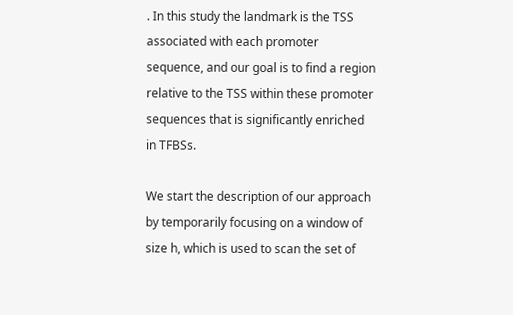. In this study the landmark is the TSS associated with each promoter sequence, and our goal is to find a region relative to the TSS within these promoter sequences that is significantly enriched in TFBSs.

We start the description of our approach by temporarily focusing on a window of size h, which is used to scan the set of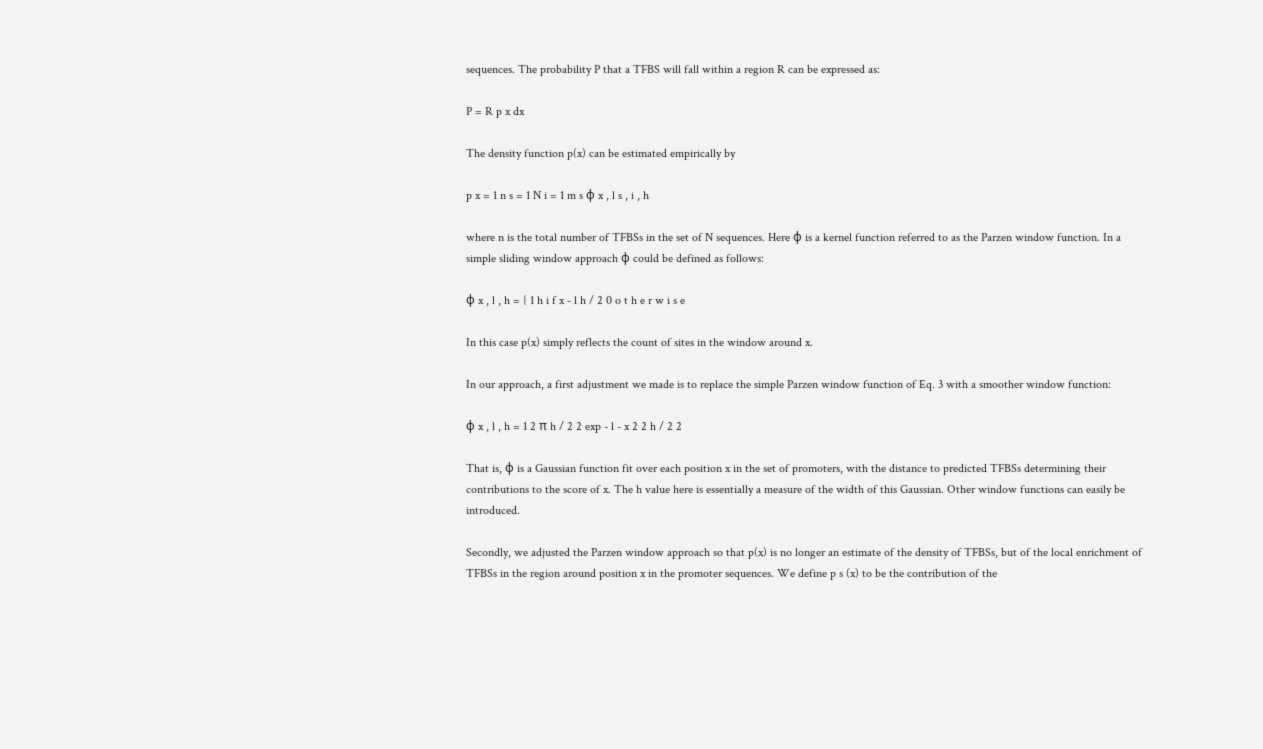sequences. The probability P that a TFBS will fall within a region R can be expressed as:

P = R p x dx

The density function p(x) can be estimated empirically by

p x = 1 n s = 1 N i = 1 m s ϕ x , l s , i , h

where n is the total number of TFBSs in the set of N sequences. Here ϕ is a kernel function referred to as the Parzen window function. In a simple sliding window approach ϕ could be defined as follows:

ϕ x , l , h = { 1 h i f x - l h / 2 0 o t h e r w i s e

In this case p(x) simply reflects the count of sites in the window around x.

In our approach, a first adjustment we made is to replace the simple Parzen window function of Eq. 3 with a smoother window function:

ϕ x , l , h = 1 2 π h / 2 2 exp - l - x 2 2 h / 2 2

That is, ϕ is a Gaussian function fit over each position x in the set of promoters, with the distance to predicted TFBSs determining their contributions to the score of x. The h value here is essentially a measure of the width of this Gaussian. Other window functions can easily be introduced.

Secondly, we adjusted the Parzen window approach so that p(x) is no longer an estimate of the density of TFBSs, but of the local enrichment of TFBSs in the region around position x in the promoter sequences. We define p s (x) to be the contribution of the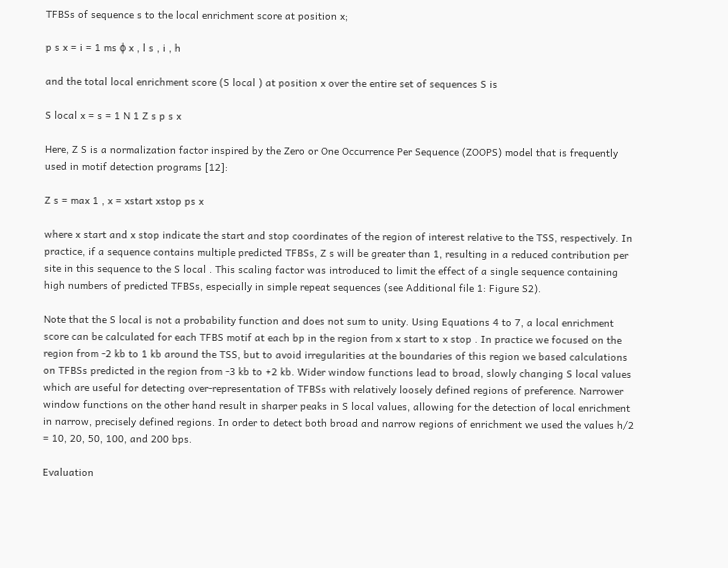TFBSs of sequence s to the local enrichment score at position x;

p s x = i = 1 ms ϕ x , l s , i , h

and the total local enrichment score (S local ) at position x over the entire set of sequences S is

S local x = s = 1 N 1 Z s p s x

Here, Z S is a normalization factor inspired by the Zero or One Occurrence Per Sequence (ZOOPS) model that is frequently used in motif detection programs [12]:

Z s = max 1 , x = xstart xstop ps x

where x start and x stop indicate the start and stop coordinates of the region of interest relative to the TSS, respectively. In practice, if a sequence contains multiple predicted TFBSs, Z s will be greater than 1, resulting in a reduced contribution per site in this sequence to the S local . This scaling factor was introduced to limit the effect of a single sequence containing high numbers of predicted TFBSs, especially in simple repeat sequences (see Additional file 1: Figure S2).

Note that the S local is not a probability function and does not sum to unity. Using Equations 4 to 7, a local enrichment score can be calculated for each TFBS motif at each bp in the region from x start to x stop . In practice we focused on the region from -2 kb to 1 kb around the TSS, but to avoid irregularities at the boundaries of this region we based calculations on TFBSs predicted in the region from -3 kb to +2 kb. Wider window functions lead to broad, slowly changing S local values which are useful for detecting over-representation of TFBSs with relatively loosely defined regions of preference. Narrower window functions on the other hand result in sharper peaks in S local values, allowing for the detection of local enrichment in narrow, precisely defined regions. In order to detect both broad and narrow regions of enrichment we used the values h/2 = 10, 20, 50, 100, and 200 bps.

Evaluation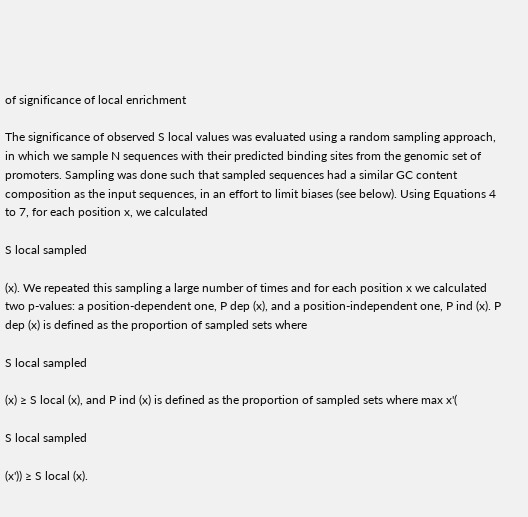of significance of local enrichment

The significance of observed S local values was evaluated using a random sampling approach, in which we sample N sequences with their predicted binding sites from the genomic set of promoters. Sampling was done such that sampled sequences had a similar GC content composition as the input sequences, in an effort to limit biases (see below). Using Equations 4 to 7, for each position x, we calculated

S local sampled

(x). We repeated this sampling a large number of times and for each position x we calculated two p-values: a position-dependent one, P dep (x), and a position-independent one, P ind (x). P dep (x) is defined as the proportion of sampled sets where

S local sampled

(x) ≥ S local (x), and P ind (x) is defined as the proportion of sampled sets where max x'(

S local sampled

(x')) ≥ S local (x).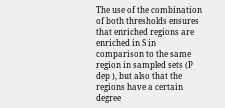The use of the combination of both thresholds ensures that enriched regions are enriched in S in comparison to the same region in sampled sets (P dep ), but also that the regions have a certain degree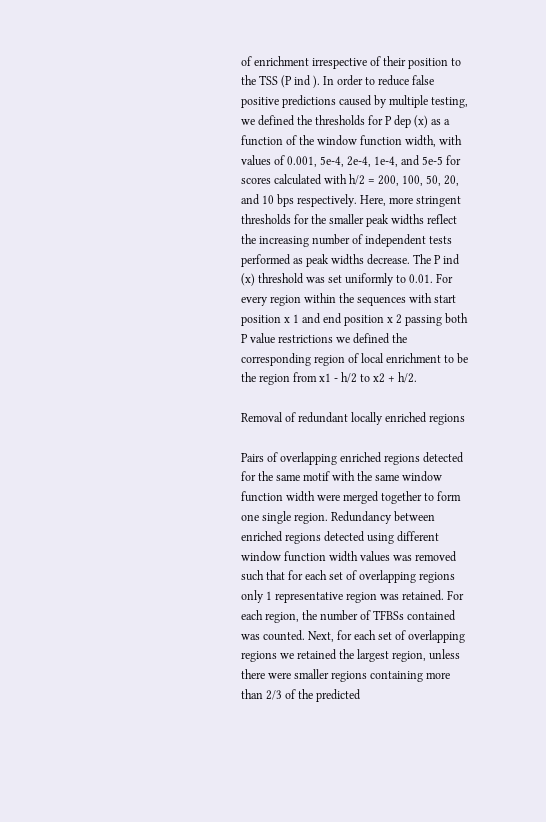of enrichment irrespective of their position to the TSS (P ind ). In order to reduce false positive predictions caused by multiple testing, we defined the thresholds for P dep (x) as a function of the window function width, with values of 0.001, 5e-4, 2e-4, 1e-4, and 5e-5 for scores calculated with h/2 = 200, 100, 50, 20, and 10 bps respectively. Here, more stringent thresholds for the smaller peak widths reflect the increasing number of independent tests performed as peak widths decrease. The P ind (x) threshold was set uniformly to 0.01. For every region within the sequences with start position x 1 and end position x 2 passing both P value restrictions we defined the corresponding region of local enrichment to be the region from x1 - h/2 to x2 + h/2.

Removal of redundant locally enriched regions

Pairs of overlapping enriched regions detected for the same motif with the same window function width were merged together to form one single region. Redundancy between enriched regions detected using different window function width values was removed such that for each set of overlapping regions only 1 representative region was retained. For each region, the number of TFBSs contained was counted. Next, for each set of overlapping regions we retained the largest region, unless there were smaller regions containing more than 2/3 of the predicted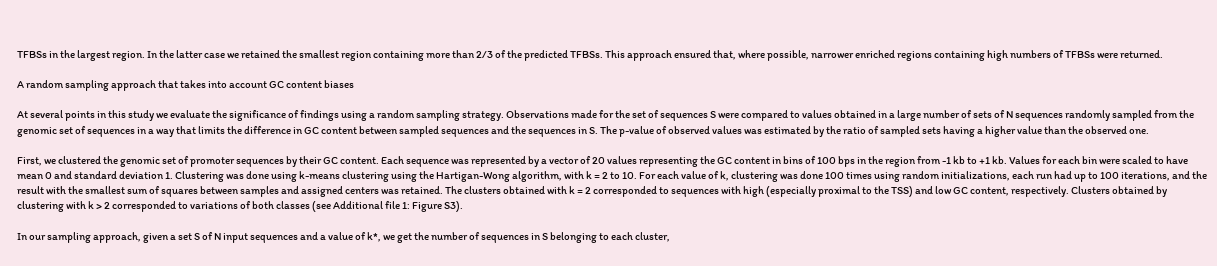TFBSs in the largest region. In the latter case we retained the smallest region containing more than 2/3 of the predicted TFBSs. This approach ensured that, where possible, narrower enriched regions containing high numbers of TFBSs were returned.

A random sampling approach that takes into account GC content biases

At several points in this study we evaluate the significance of findings using a random sampling strategy. Observations made for the set of sequences S were compared to values obtained in a large number of sets of N sequences randomly sampled from the genomic set of sequences in a way that limits the difference in GC content between sampled sequences and the sequences in S. The p-value of observed values was estimated by the ratio of sampled sets having a higher value than the observed one.

First, we clustered the genomic set of promoter sequences by their GC content. Each sequence was represented by a vector of 20 values representing the GC content in bins of 100 bps in the region from -1 kb to +1 kb. Values for each bin were scaled to have mean 0 and standard deviation 1. Clustering was done using k-means clustering using the Hartigan-Wong algorithm, with k = 2 to 10. For each value of k, clustering was done 100 times using random initializations, each run had up to 100 iterations, and the result with the smallest sum of squares between samples and assigned centers was retained. The clusters obtained with k = 2 corresponded to sequences with high (especially proximal to the TSS) and low GC content, respectively. Clusters obtained by clustering with k > 2 corresponded to variations of both classes (see Additional file 1: Figure S3).

In our sampling approach, given a set S of N input sequences and a value of k*, we get the number of sequences in S belonging to each cluster,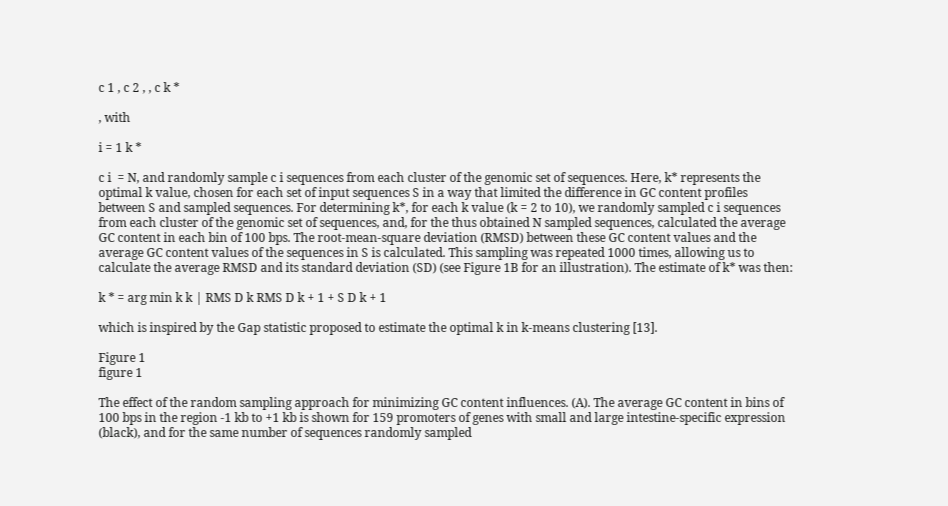c 1 , c 2 , , c k *

, with

i = 1 k *

c i  = N, and randomly sample c i sequences from each cluster of the genomic set of sequences. Here, k* represents the optimal k value, chosen for each set of input sequences S in a way that limited the difference in GC content profiles between S and sampled sequences. For determining k*, for each k value (k = 2 to 10), we randomly sampled c i sequences from each cluster of the genomic set of sequences, and, for the thus obtained N sampled sequences, calculated the average GC content in each bin of 100 bps. The root-mean-square deviation (RMSD) between these GC content values and the average GC content values of the sequences in S is calculated. This sampling was repeated 1000 times, allowing us to calculate the average RMSD and its standard deviation (SD) (see Figure 1B for an illustration). The estimate of k* was then:

k * = arg min k k | RMS D k RMS D k + 1 + S D k + 1

which is inspired by the Gap statistic proposed to estimate the optimal k in k-means clustering [13].

Figure 1
figure 1

The effect of the random sampling approach for minimizing GC content influences. (A). The average GC content in bins of 100 bps in the region -1 kb to +1 kb is shown for 159 promoters of genes with small and large intestine-specific expression (black), and for the same number of sequences randomly sampled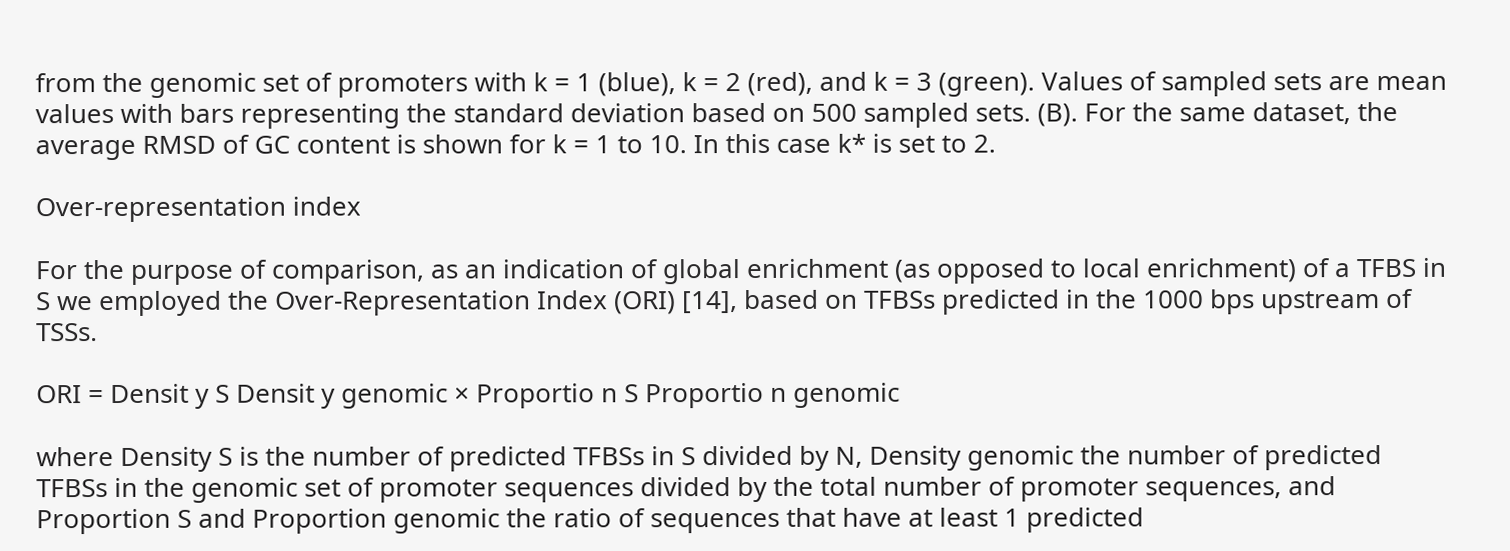from the genomic set of promoters with k = 1 (blue), k = 2 (red), and k = 3 (green). Values of sampled sets are mean values with bars representing the standard deviation based on 500 sampled sets. (B). For the same dataset, the average RMSD of GC content is shown for k = 1 to 10. In this case k* is set to 2.

Over-representation index

For the purpose of comparison, as an indication of global enrichment (as opposed to local enrichment) of a TFBS in S we employed the Over-Representation Index (ORI) [14], based on TFBSs predicted in the 1000 bps upstream of TSSs.

ORI = Densit y S Densit y genomic × Proportio n S Proportio n genomic

where Density S is the number of predicted TFBSs in S divided by N, Density genomic the number of predicted TFBSs in the genomic set of promoter sequences divided by the total number of promoter sequences, and Proportion S and Proportion genomic the ratio of sequences that have at least 1 predicted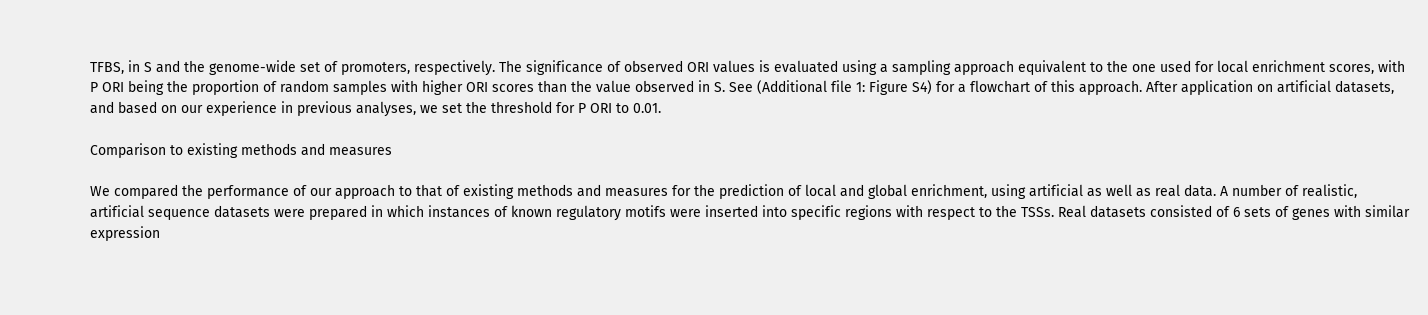TFBS, in S and the genome-wide set of promoters, respectively. The significance of observed ORI values is evaluated using a sampling approach equivalent to the one used for local enrichment scores, with P ORI being the proportion of random samples with higher ORI scores than the value observed in S. See (Additional file 1: Figure S4) for a flowchart of this approach. After application on artificial datasets, and based on our experience in previous analyses, we set the threshold for P ORI to 0.01.

Comparison to existing methods and measures

We compared the performance of our approach to that of existing methods and measures for the prediction of local and global enrichment, using artificial as well as real data. A number of realistic, artificial sequence datasets were prepared in which instances of known regulatory motifs were inserted into specific regions with respect to the TSSs. Real datasets consisted of 6 sets of genes with similar expression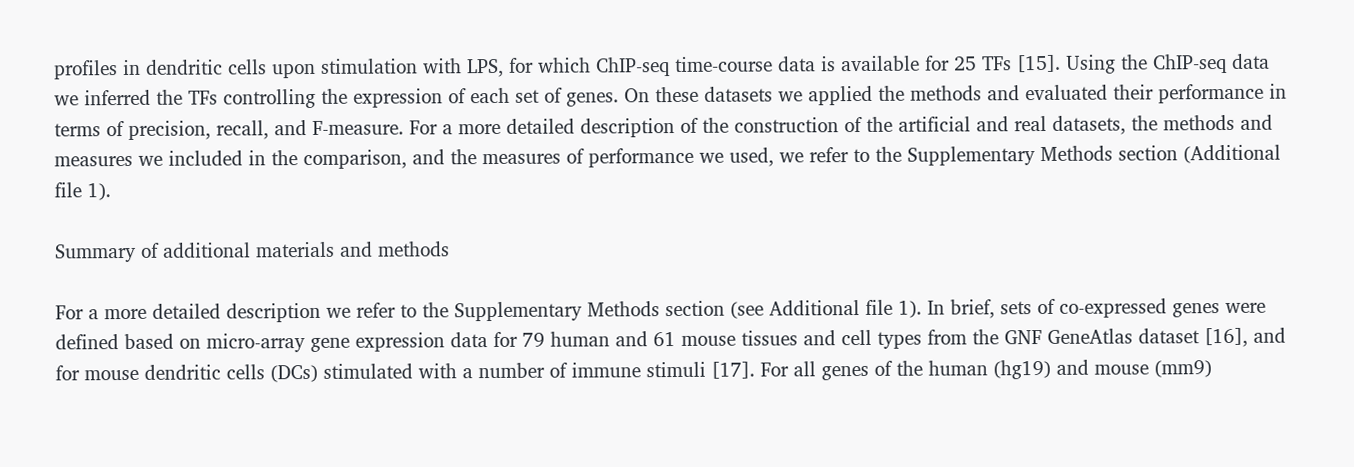profiles in dendritic cells upon stimulation with LPS, for which ChIP-seq time-course data is available for 25 TFs [15]. Using the ChIP-seq data we inferred the TFs controlling the expression of each set of genes. On these datasets we applied the methods and evaluated their performance in terms of precision, recall, and F-measure. For a more detailed description of the construction of the artificial and real datasets, the methods and measures we included in the comparison, and the measures of performance we used, we refer to the Supplementary Methods section (Additional file 1).

Summary of additional materials and methods

For a more detailed description we refer to the Supplementary Methods section (see Additional file 1). In brief, sets of co-expressed genes were defined based on micro-array gene expression data for 79 human and 61 mouse tissues and cell types from the GNF GeneAtlas dataset [16], and for mouse dendritic cells (DCs) stimulated with a number of immune stimuli [17]. For all genes of the human (hg19) and mouse (mm9)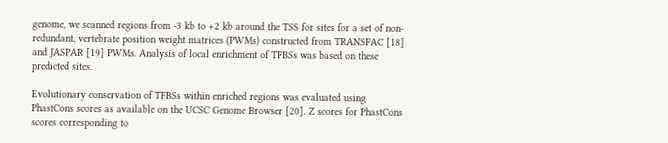genome, we scanned regions from -3 kb to +2 kb around the TSS for sites for a set of non-redundant, vertebrate position weight matrices (PWMs) constructed from TRANSFAC [18] and JASPAR [19] PWMs. Analysis of local enrichment of TFBSs was based on these predicted sites.

Evolutionary conservation of TFBSs within enriched regions was evaluated using PhastCons scores as available on the UCSC Genome Browser [20]. Z scores for PhastCons scores corresponding to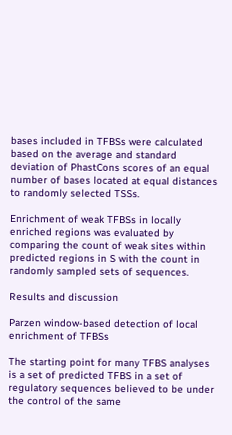bases included in TFBSs were calculated based on the average and standard deviation of PhastCons scores of an equal number of bases located at equal distances to randomly selected TSSs.

Enrichment of weak TFBSs in locally enriched regions was evaluated by comparing the count of weak sites within predicted regions in S with the count in randomly sampled sets of sequences.

Results and discussion

Parzen window-based detection of local enrichment of TFBSs

The starting point for many TFBS analyses is a set of predicted TFBS in a set of regulatory sequences believed to be under the control of the same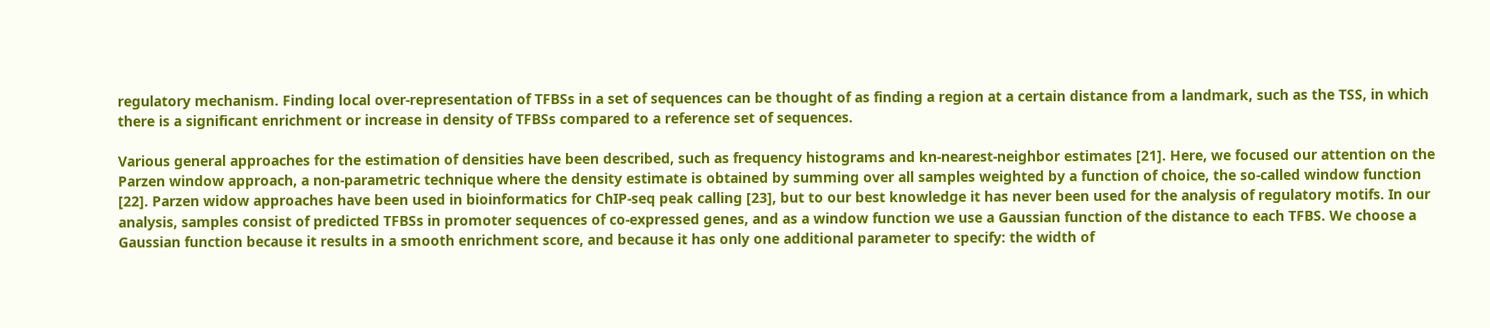regulatory mechanism. Finding local over-representation of TFBSs in a set of sequences can be thought of as finding a region at a certain distance from a landmark, such as the TSS, in which there is a significant enrichment or increase in density of TFBSs compared to a reference set of sequences.

Various general approaches for the estimation of densities have been described, such as frequency histograms and kn-nearest-neighbor estimates [21]. Here, we focused our attention on the Parzen window approach, a non-parametric technique where the density estimate is obtained by summing over all samples weighted by a function of choice, the so-called window function [22]. Parzen widow approaches have been used in bioinformatics for ChIP-seq peak calling [23], but to our best knowledge it has never been used for the analysis of regulatory motifs. In our analysis, samples consist of predicted TFBSs in promoter sequences of co-expressed genes, and as a window function we use a Gaussian function of the distance to each TFBS. We choose a Gaussian function because it results in a smooth enrichment score, and because it has only one additional parameter to specify: the width of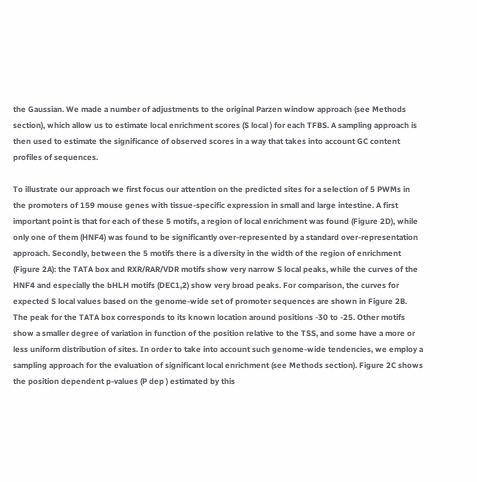the Gaussian. We made a number of adjustments to the original Parzen window approach (see Methods section), which allow us to estimate local enrichment scores (S local ) for each TFBS. A sampling approach is then used to estimate the significance of observed scores in a way that takes into account GC content profiles of sequences.

To illustrate our approach we first focus our attention on the predicted sites for a selection of 5 PWMs in the promoters of 159 mouse genes with tissue-specific expression in small and large intestine. A first important point is that for each of these 5 motifs, a region of local enrichment was found (Figure 2D), while only one of them (HNF4) was found to be significantly over-represented by a standard over-representation approach. Secondly, between the 5 motifs there is a diversity in the width of the region of enrichment (Figure 2A): the TATA box and RXR/RAR/VDR motifs show very narrow S local peaks, while the curves of the HNF4 and especially the bHLH motifs (DEC1,2) show very broad peaks. For comparison, the curves for expected S local values based on the genome-wide set of promoter sequences are shown in Figure 2B. The peak for the TATA box corresponds to its known location around positions -30 to -25. Other motifs show a smaller degree of variation in function of the position relative to the TSS, and some have a more or less uniform distribution of sites. In order to take into account such genome-wide tendencies, we employ a sampling approach for the evaluation of significant local enrichment (see Methods section). Figure 2C shows the position dependent p-values (P dep ) estimated by this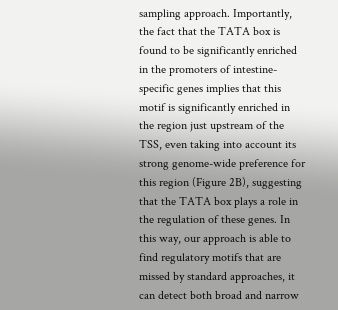sampling approach. Importantly, the fact that the TATA box is found to be significantly enriched in the promoters of intestine-specific genes implies that this motif is significantly enriched in the region just upstream of the TSS, even taking into account its strong genome-wide preference for this region (Figure 2B), suggesting that the TATA box plays a role in the regulation of these genes. In this way, our approach is able to find regulatory motifs that are missed by standard approaches, it can detect both broad and narrow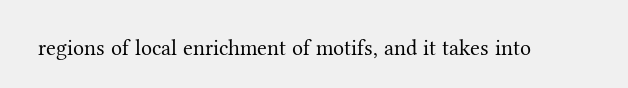regions of local enrichment of motifs, and it takes into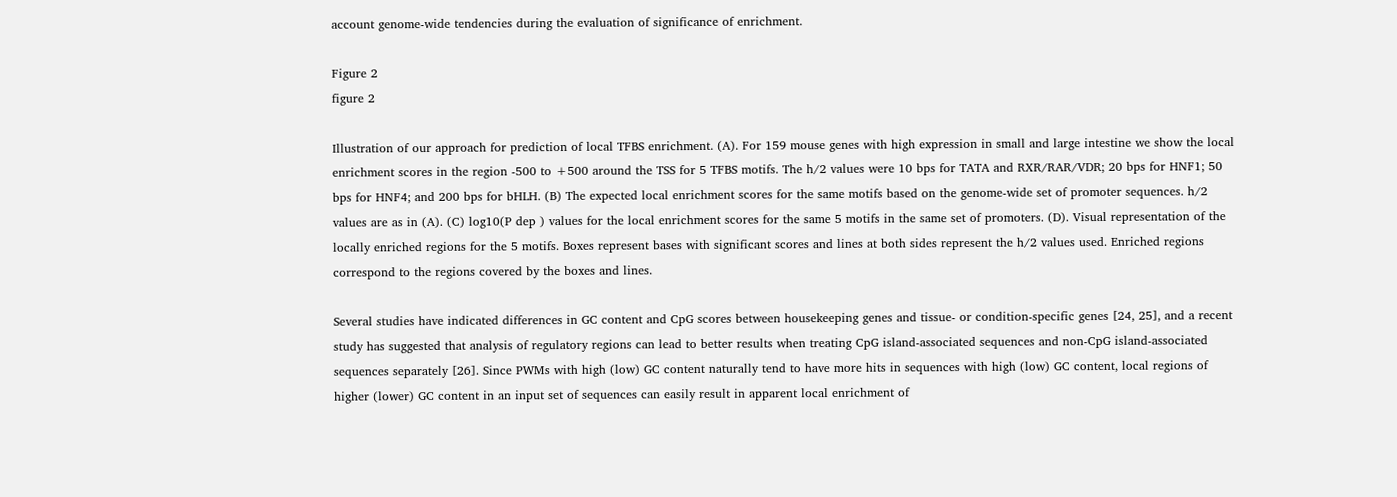account genome-wide tendencies during the evaluation of significance of enrichment.

Figure 2
figure 2

Illustration of our approach for prediction of local TFBS enrichment. (A). For 159 mouse genes with high expression in small and large intestine we show the local enrichment scores in the region -500 to +500 around the TSS for 5 TFBS motifs. The h/2 values were 10 bps for TATA and RXR/RAR/VDR; 20 bps for HNF1; 50 bps for HNF4; and 200 bps for bHLH. (B) The expected local enrichment scores for the same motifs based on the genome-wide set of promoter sequences. h/2 values are as in (A). (C) log10(P dep ) values for the local enrichment scores for the same 5 motifs in the same set of promoters. (D). Visual representation of the locally enriched regions for the 5 motifs. Boxes represent bases with significant scores and lines at both sides represent the h/2 values used. Enriched regions correspond to the regions covered by the boxes and lines.

Several studies have indicated differences in GC content and CpG scores between housekeeping genes and tissue- or condition-specific genes [24, 25], and a recent study has suggested that analysis of regulatory regions can lead to better results when treating CpG island-associated sequences and non-CpG island-associated sequences separately [26]. Since PWMs with high (low) GC content naturally tend to have more hits in sequences with high (low) GC content, local regions of higher (lower) GC content in an input set of sequences can easily result in apparent local enrichment of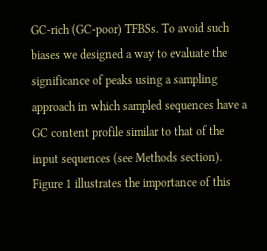GC-rich (GC-poor) TFBSs. To avoid such biases we designed a way to evaluate the significance of peaks using a sampling approach in which sampled sequences have a GC content profile similar to that of the input sequences (see Methods section). Figure 1 illustrates the importance of this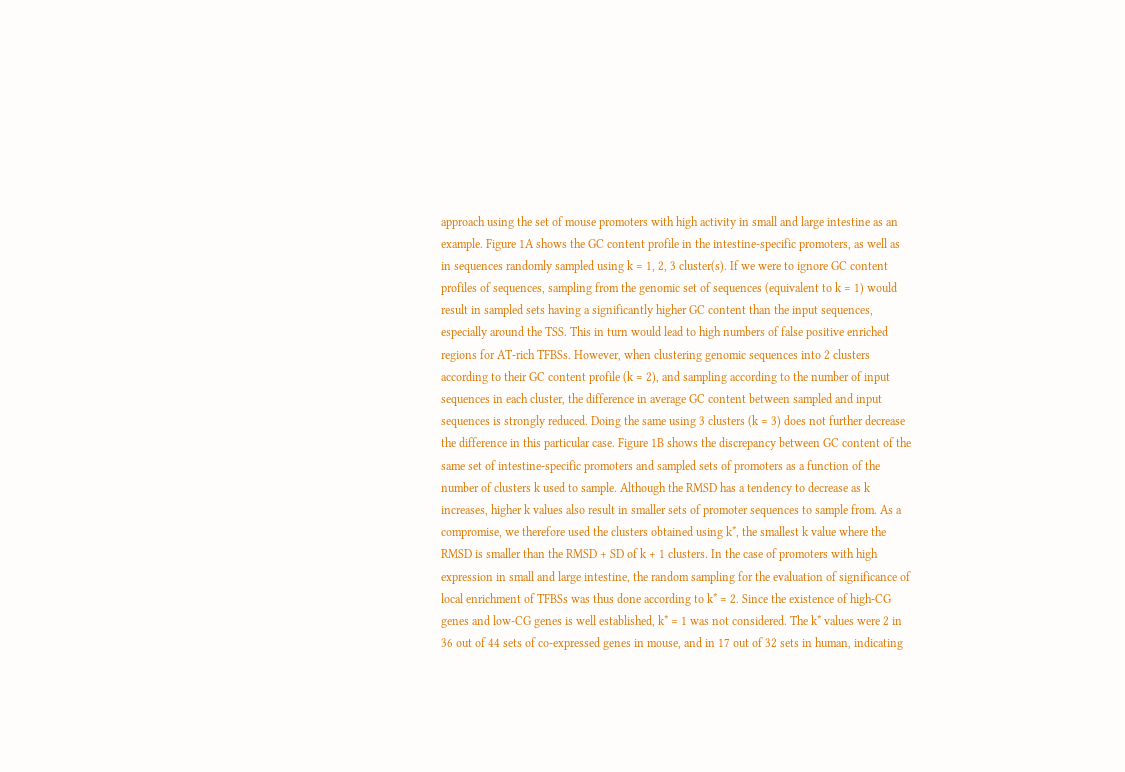approach using the set of mouse promoters with high activity in small and large intestine as an example. Figure 1A shows the GC content profile in the intestine-specific promoters, as well as in sequences randomly sampled using k = 1, 2, 3 cluster(s). If we were to ignore GC content profiles of sequences, sampling from the genomic set of sequences (equivalent to k = 1) would result in sampled sets having a significantly higher GC content than the input sequences, especially around the TSS. This in turn would lead to high numbers of false positive enriched regions for AT-rich TFBSs. However, when clustering genomic sequences into 2 clusters according to their GC content profile (k = 2), and sampling according to the number of input sequences in each cluster, the difference in average GC content between sampled and input sequences is strongly reduced. Doing the same using 3 clusters (k = 3) does not further decrease the difference in this particular case. Figure 1B shows the discrepancy between GC content of the same set of intestine-specific promoters and sampled sets of promoters as a function of the number of clusters k used to sample. Although the RMSD has a tendency to decrease as k increases, higher k values also result in smaller sets of promoter sequences to sample from. As a compromise, we therefore used the clusters obtained using k*, the smallest k value where the RMSD is smaller than the RMSD + SD of k + 1 clusters. In the case of promoters with high expression in small and large intestine, the random sampling for the evaluation of significance of local enrichment of TFBSs was thus done according to k* = 2. Since the existence of high-CG genes and low-CG genes is well established, k* = 1 was not considered. The k* values were 2 in 36 out of 44 sets of co-expressed genes in mouse, and in 17 out of 32 sets in human, indicating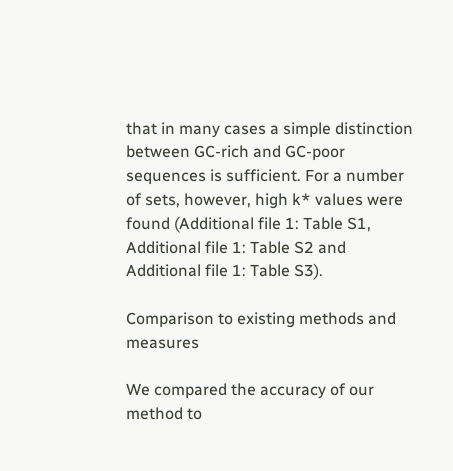that in many cases a simple distinction between GC-rich and GC-poor sequences is sufficient. For a number of sets, however, high k* values were found (Additional file 1: Table S1, Additional file 1: Table S2 and Additional file 1: Table S3).

Comparison to existing methods and measures

We compared the accuracy of our method to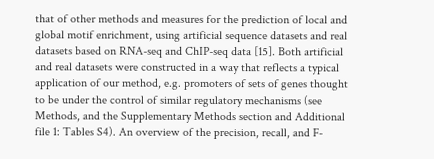that of other methods and measures for the prediction of local and global motif enrichment, using artificial sequence datasets and real datasets based on RNA-seq and ChIP-seq data [15]. Both artificial and real datasets were constructed in a way that reflects a typical application of our method, e.g. promoters of sets of genes thought to be under the control of similar regulatory mechanisms (see Methods, and the Supplementary Methods section and Additional file 1: Tables S4). An overview of the precision, recall, and F-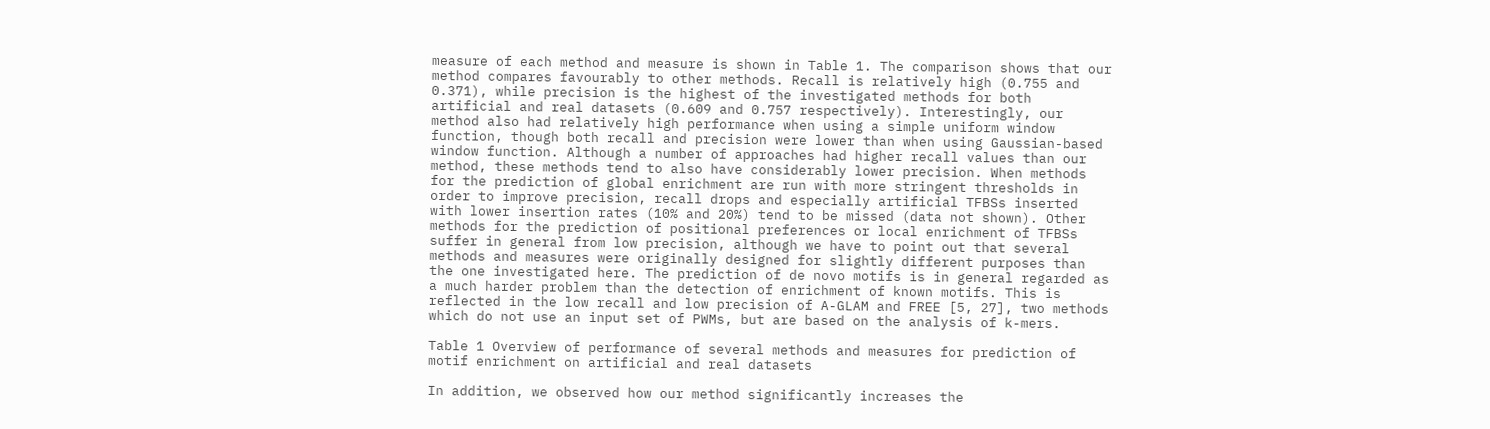measure of each method and measure is shown in Table 1. The comparison shows that our method compares favourably to other methods. Recall is relatively high (0.755 and 0.371), while precision is the highest of the investigated methods for both artificial and real datasets (0.609 and 0.757 respectively). Interestingly, our method also had relatively high performance when using a simple uniform window function, though both recall and precision were lower than when using Gaussian-based window function. Although a number of approaches had higher recall values than our method, these methods tend to also have considerably lower precision. When methods for the prediction of global enrichment are run with more stringent thresholds in order to improve precision, recall drops and especially artificial TFBSs inserted with lower insertion rates (10% and 20%) tend to be missed (data not shown). Other methods for the prediction of positional preferences or local enrichment of TFBSs suffer in general from low precision, although we have to point out that several methods and measures were originally designed for slightly different purposes than the one investigated here. The prediction of de novo motifs is in general regarded as a much harder problem than the detection of enrichment of known motifs. This is reflected in the low recall and low precision of A-GLAM and FREE [5, 27], two methods which do not use an input set of PWMs, but are based on the analysis of k-mers.

Table 1 Overview of performance of several methods and measures for prediction of motif enrichment on artificial and real datasets

In addition, we observed how our method significantly increases the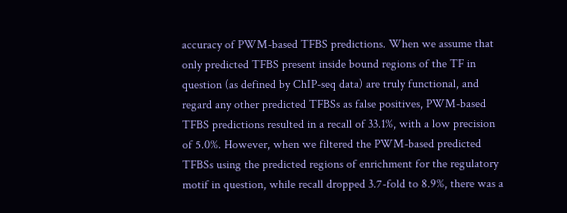accuracy of PWM-based TFBS predictions. When we assume that only predicted TFBS present inside bound regions of the TF in question (as defined by ChIP-seq data) are truly functional, and regard any other predicted TFBSs as false positives, PWM-based TFBS predictions resulted in a recall of 33.1%, with a low precision of 5.0%. However, when we filtered the PWM-based predicted TFBSs using the predicted regions of enrichment for the regulatory motif in question, while recall dropped 3.7-fold to 8.9%, there was a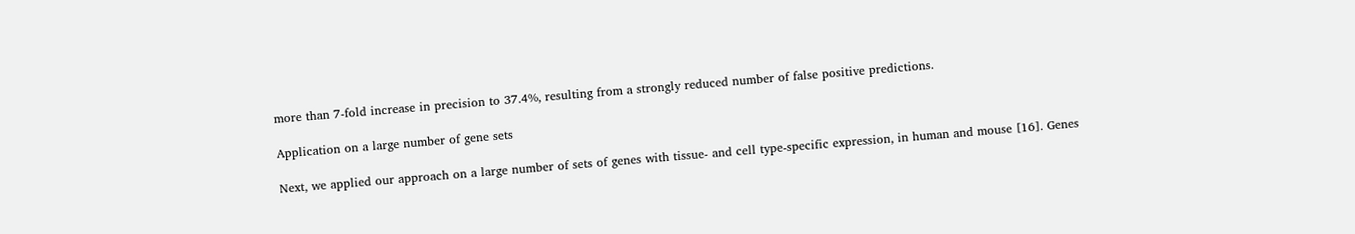more than 7-fold increase in precision to 37.4%, resulting from a strongly reduced number of false positive predictions.

Application on a large number of gene sets

Next, we applied our approach on a large number of sets of genes with tissue- and cell type-specific expression, in human and mouse [16]. Genes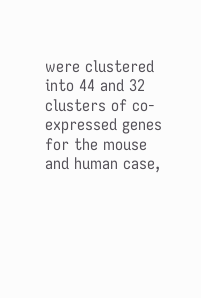were clustered into 44 and 32 clusters of co-expressed genes for the mouse and human case,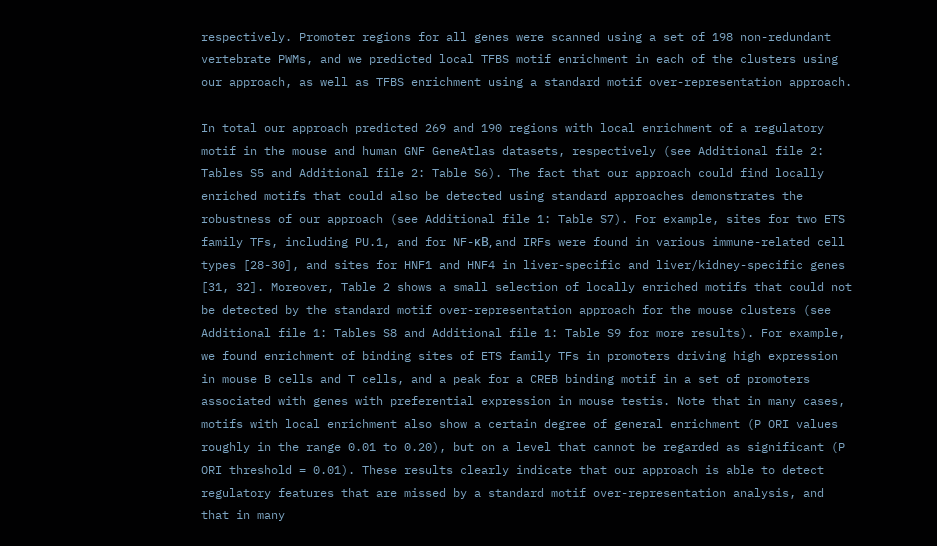respectively. Promoter regions for all genes were scanned using a set of 198 non-redundant vertebrate PWMs, and we predicted local TFBS motif enrichment in each of the clusters using our approach, as well as TFBS enrichment using a standard motif over-representation approach.

In total our approach predicted 269 and 190 regions with local enrichment of a regulatory motif in the mouse and human GNF GeneAtlas datasets, respectively (see Additional file 2: Tables S5 and Additional file 2: Table S6). The fact that our approach could find locally enriched motifs that could also be detected using standard approaches demonstrates the robustness of our approach (see Additional file 1: Table S7). For example, sites for two ETS family TFs, including PU.1, and for NF-κB, and IRFs were found in various immune-related cell types [28-30], and sites for HNF1 and HNF4 in liver-specific and liver/kidney-specific genes [31, 32]. Moreover, Table 2 shows a small selection of locally enriched motifs that could not be detected by the standard motif over-representation approach for the mouse clusters (see Additional file 1: Tables S8 and Additional file 1: Table S9 for more results). For example, we found enrichment of binding sites of ETS family TFs in promoters driving high expression in mouse B cells and T cells, and a peak for a CREB binding motif in a set of promoters associated with genes with preferential expression in mouse testis. Note that in many cases, motifs with local enrichment also show a certain degree of general enrichment (P ORI values roughly in the range 0.01 to 0.20), but on a level that cannot be regarded as significant (P ORI threshold = 0.01). These results clearly indicate that our approach is able to detect regulatory features that are missed by a standard motif over-representation analysis, and that in many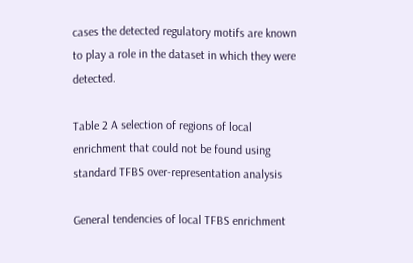cases the detected regulatory motifs are known to play a role in the dataset in which they were detected.

Table 2 A selection of regions of local enrichment that could not be found using standard TFBS over-representation analysis

General tendencies of local TFBS enrichment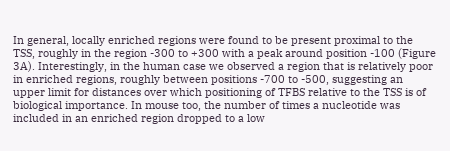In general, locally enriched regions were found to be present proximal to the TSS, roughly in the region -300 to +300 with a peak around position -100 (Figure 3A). Interestingly, in the human case we observed a region that is relatively poor in enriched regions, roughly between positions -700 to -500, suggesting an upper limit for distances over which positioning of TFBS relative to the TSS is of biological importance. In mouse too, the number of times a nucleotide was included in an enriched region dropped to a low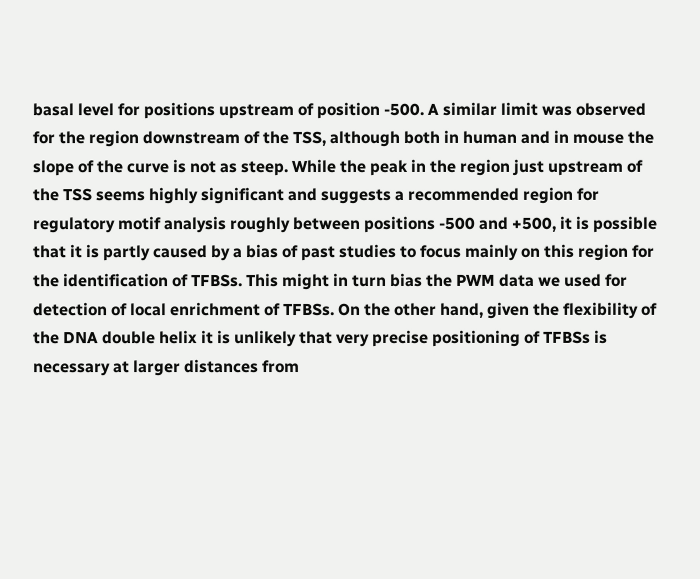basal level for positions upstream of position -500. A similar limit was observed for the region downstream of the TSS, although both in human and in mouse the slope of the curve is not as steep. While the peak in the region just upstream of the TSS seems highly significant and suggests a recommended region for regulatory motif analysis roughly between positions -500 and +500, it is possible that it is partly caused by a bias of past studies to focus mainly on this region for the identification of TFBSs. This might in turn bias the PWM data we used for detection of local enrichment of TFBSs. On the other hand, given the flexibility of the DNA double helix it is unlikely that very precise positioning of TFBSs is necessary at larger distances from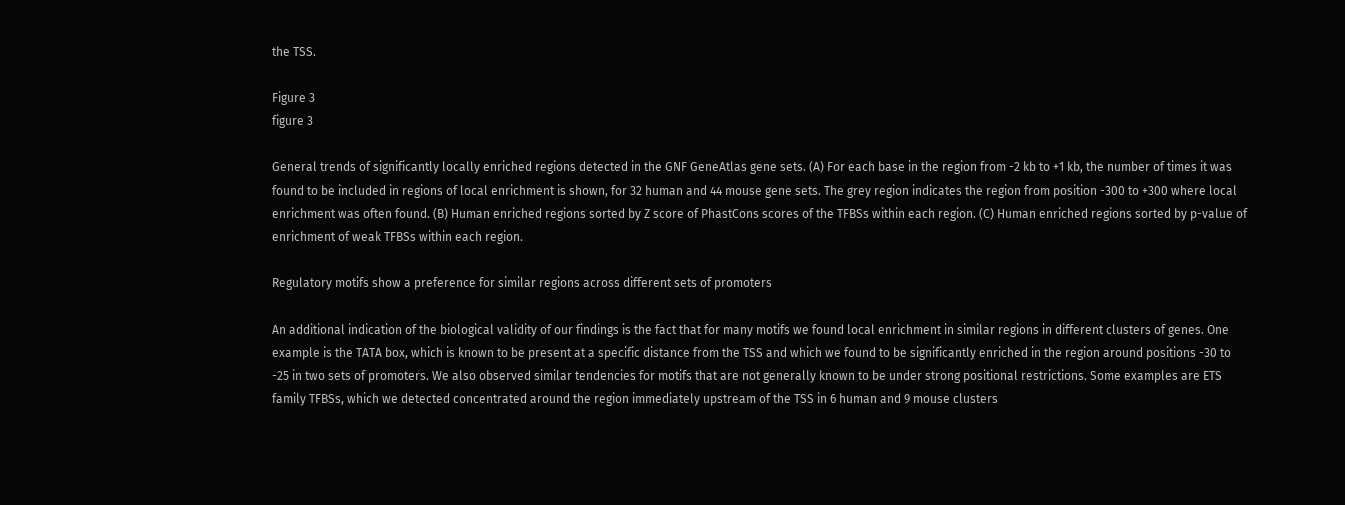the TSS.

Figure 3
figure 3

General trends of significantly locally enriched regions detected in the GNF GeneAtlas gene sets. (A) For each base in the region from -2 kb to +1 kb, the number of times it was found to be included in regions of local enrichment is shown, for 32 human and 44 mouse gene sets. The grey region indicates the region from position -300 to +300 where local enrichment was often found. (B) Human enriched regions sorted by Z score of PhastCons scores of the TFBSs within each region. (C) Human enriched regions sorted by p-value of enrichment of weak TFBSs within each region.

Regulatory motifs show a preference for similar regions across different sets of promoters

An additional indication of the biological validity of our findings is the fact that for many motifs we found local enrichment in similar regions in different clusters of genes. One example is the TATA box, which is known to be present at a specific distance from the TSS and which we found to be significantly enriched in the region around positions -30 to -25 in two sets of promoters. We also observed similar tendencies for motifs that are not generally known to be under strong positional restrictions. Some examples are ETS family TFBSs, which we detected concentrated around the region immediately upstream of the TSS in 6 human and 9 mouse clusters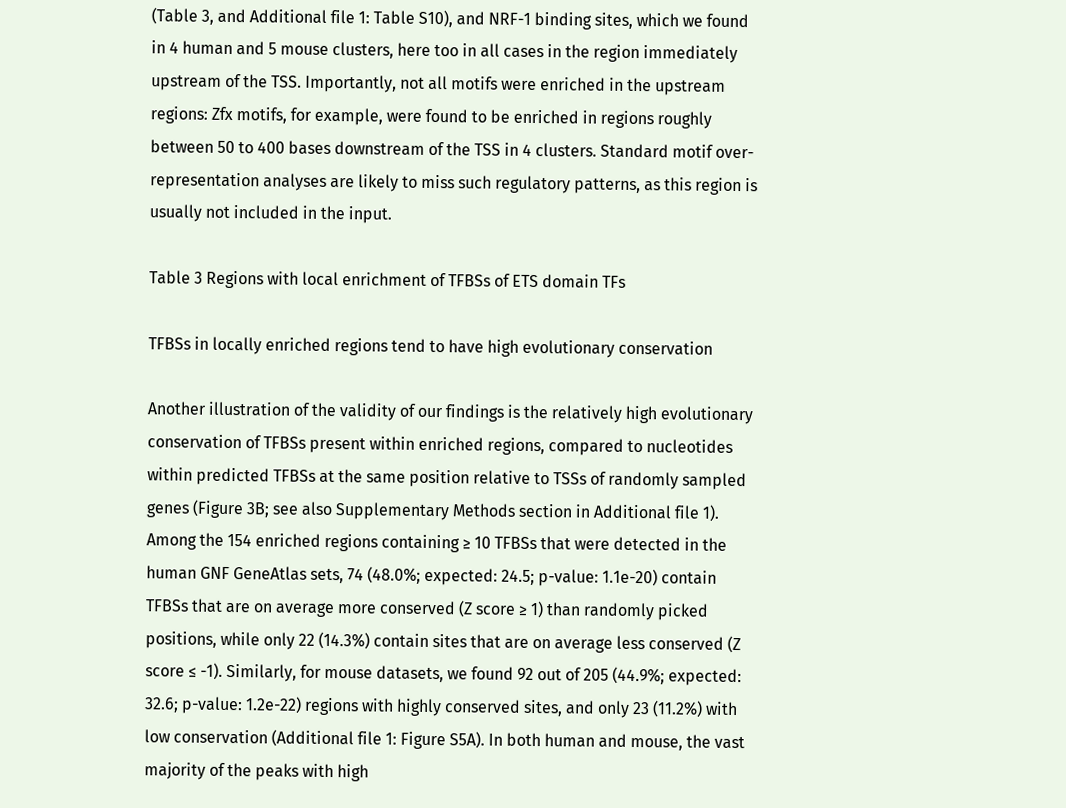(Table 3, and Additional file 1: Table S10), and NRF-1 binding sites, which we found in 4 human and 5 mouse clusters, here too in all cases in the region immediately upstream of the TSS. Importantly, not all motifs were enriched in the upstream regions: Zfx motifs, for example, were found to be enriched in regions roughly between 50 to 400 bases downstream of the TSS in 4 clusters. Standard motif over-representation analyses are likely to miss such regulatory patterns, as this region is usually not included in the input.

Table 3 Regions with local enrichment of TFBSs of ETS domain TFs

TFBSs in locally enriched regions tend to have high evolutionary conservation

Another illustration of the validity of our findings is the relatively high evolutionary conservation of TFBSs present within enriched regions, compared to nucleotides within predicted TFBSs at the same position relative to TSSs of randomly sampled genes (Figure 3B; see also Supplementary Methods section in Additional file 1). Among the 154 enriched regions containing ≥ 10 TFBSs that were detected in the human GNF GeneAtlas sets, 74 (48.0%; expected: 24.5; p-value: 1.1e-20) contain TFBSs that are on average more conserved (Z score ≥ 1) than randomly picked positions, while only 22 (14.3%) contain sites that are on average less conserved (Z score ≤ -1). Similarly, for mouse datasets, we found 92 out of 205 (44.9%; expected: 32.6; p-value: 1.2e-22) regions with highly conserved sites, and only 23 (11.2%) with low conservation (Additional file 1: Figure S5A). In both human and mouse, the vast majority of the peaks with high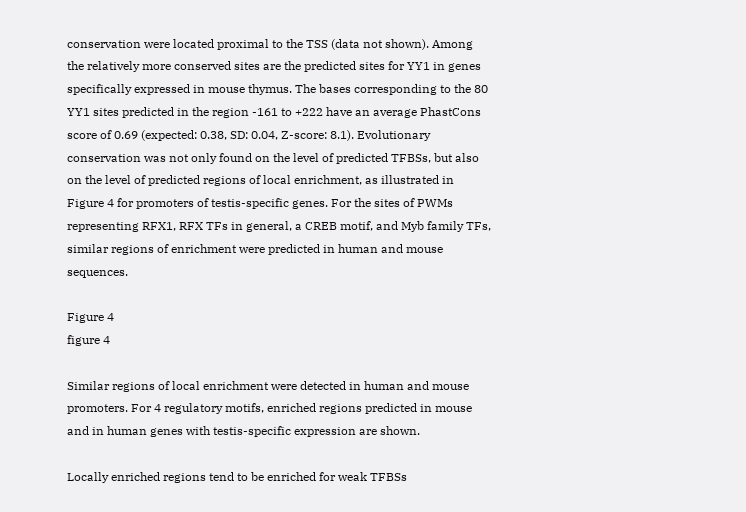conservation were located proximal to the TSS (data not shown). Among the relatively more conserved sites are the predicted sites for YY1 in genes specifically expressed in mouse thymus. The bases corresponding to the 80 YY1 sites predicted in the region -161 to +222 have an average PhastCons score of 0.69 (expected: 0.38, SD: 0.04, Z-score: 8.1). Evolutionary conservation was not only found on the level of predicted TFBSs, but also on the level of predicted regions of local enrichment, as illustrated in Figure 4 for promoters of testis-specific genes. For the sites of PWMs representing RFX1, RFX TFs in general, a CREB motif, and Myb family TFs, similar regions of enrichment were predicted in human and mouse sequences.

Figure 4
figure 4

Similar regions of local enrichment were detected in human and mouse promoters. For 4 regulatory motifs, enriched regions predicted in mouse and in human genes with testis-specific expression are shown.

Locally enriched regions tend to be enriched for weak TFBSs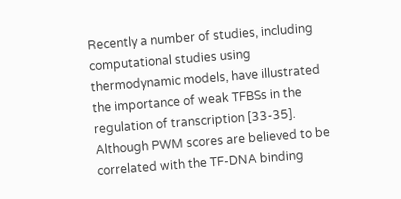Recently a number of studies, including computational studies using thermodynamic models, have illustrated the importance of weak TFBSs in the regulation of transcription [33-35]. Although PWM scores are believed to be correlated with the TF-DNA binding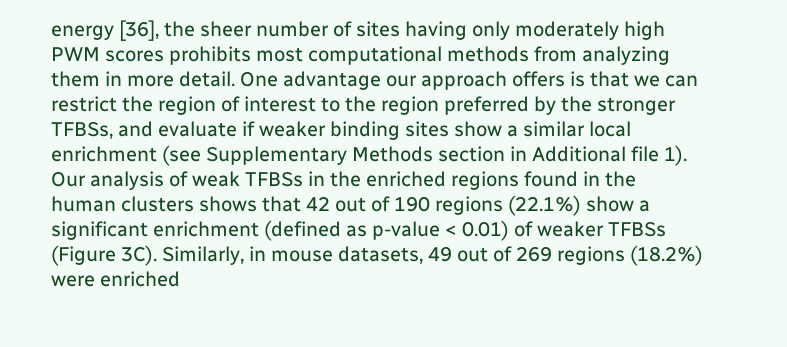energy [36], the sheer number of sites having only moderately high PWM scores prohibits most computational methods from analyzing them in more detail. One advantage our approach offers is that we can restrict the region of interest to the region preferred by the stronger TFBSs, and evaluate if weaker binding sites show a similar local enrichment (see Supplementary Methods section in Additional file 1). Our analysis of weak TFBSs in the enriched regions found in the human clusters shows that 42 out of 190 regions (22.1%) show a significant enrichment (defined as p-value < 0.01) of weaker TFBSs (Figure 3C). Similarly, in mouse datasets, 49 out of 269 regions (18.2%) were enriched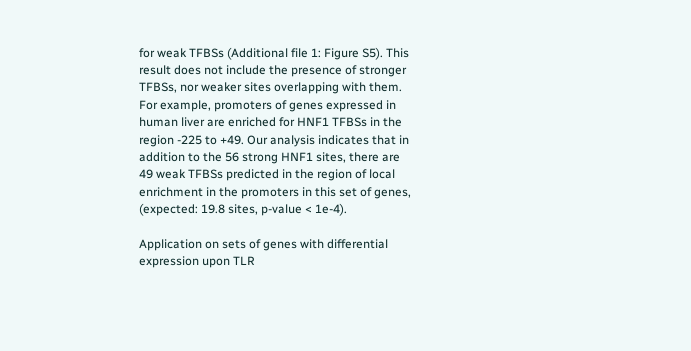for weak TFBSs (Additional file 1: Figure S5). This result does not include the presence of stronger TFBSs, nor weaker sites overlapping with them. For example, promoters of genes expressed in human liver are enriched for HNF1 TFBSs in the region -225 to +49. Our analysis indicates that in addition to the 56 strong HNF1 sites, there are 49 weak TFBSs predicted in the region of local enrichment in the promoters in this set of genes, (expected: 19.8 sites, p-value < 1e-4).

Application on sets of genes with differential expression upon TLR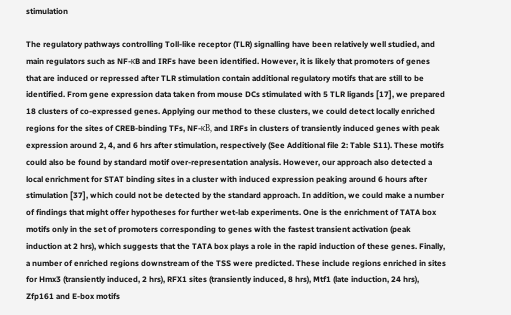stimulation

The regulatory pathways controlling Toll-like receptor (TLR) signalling have been relatively well studied, and main regulators such as NF-κB and IRFs have been identified. However, it is likely that promoters of genes that are induced or repressed after TLR stimulation contain additional regulatory motifs that are still to be identified. From gene expression data taken from mouse DCs stimulated with 5 TLR ligands [17], we prepared 18 clusters of co-expressed genes. Applying our method to these clusters, we could detect locally enriched regions for the sites of CREB-binding TFs, NF-κB, and IRFs in clusters of transiently induced genes with peak expression around 2, 4, and 6 hrs after stimulation, respectively (See Additional file 2: Table S11). These motifs could also be found by standard motif over-representation analysis. However, our approach also detected a local enrichment for STAT binding sites in a cluster with induced expression peaking around 6 hours after stimulation [37], which could not be detected by the standard approach. In addition, we could make a number of findings that might offer hypotheses for further wet-lab experiments. One is the enrichment of TATA box motifs only in the set of promoters corresponding to genes with the fastest transient activation (peak induction at 2 hrs), which suggests that the TATA box plays a role in the rapid induction of these genes. Finally, a number of enriched regions downstream of the TSS were predicted. These include regions enriched in sites for Hmx3 (transiently induced, 2 hrs), RFX1 sites (transiently induced, 8 hrs), Mtf1 (late induction, 24 hrs), Zfp161 and E-box motifs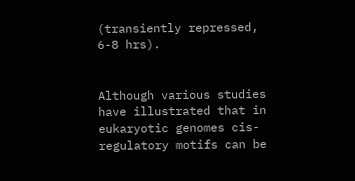(transiently repressed, 6-8 hrs).


Although various studies have illustrated that in eukaryotic genomes cis-regulatory motifs can be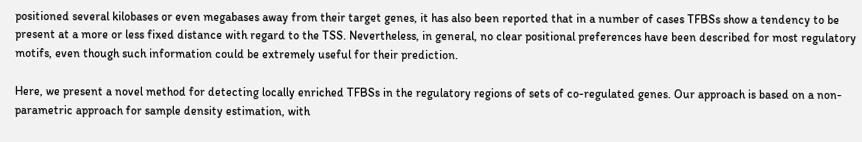positioned several kilobases or even megabases away from their target genes, it has also been reported that in a number of cases TFBSs show a tendency to be present at a more or less fixed distance with regard to the TSS. Nevertheless, in general, no clear positional preferences have been described for most regulatory motifs, even though such information could be extremely useful for their prediction.

Here, we present a novel method for detecting locally enriched TFBSs in the regulatory regions of sets of co-regulated genes. Our approach is based on a non-parametric approach for sample density estimation, with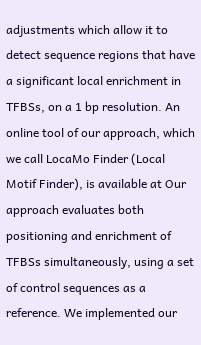adjustments which allow it to detect sequence regions that have a significant local enrichment in TFBSs, on a 1 bp resolution. An online tool of our approach, which we call LocaMo Finder (Local Motif Finder), is available at Our approach evaluates both positioning and enrichment of TFBSs simultaneously, using a set of control sequences as a reference. We implemented our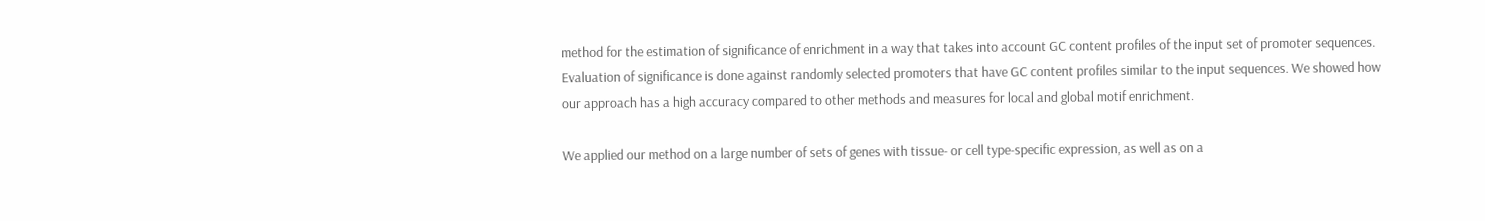method for the estimation of significance of enrichment in a way that takes into account GC content profiles of the input set of promoter sequences. Evaluation of significance is done against randomly selected promoters that have GC content profiles similar to the input sequences. We showed how our approach has a high accuracy compared to other methods and measures for local and global motif enrichment.

We applied our method on a large number of sets of genes with tissue- or cell type-specific expression, as well as on a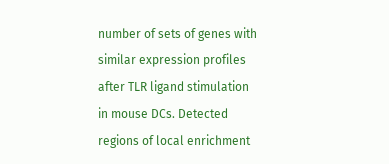number of sets of genes with similar expression profiles after TLR ligand stimulation in mouse DCs. Detected regions of local enrichment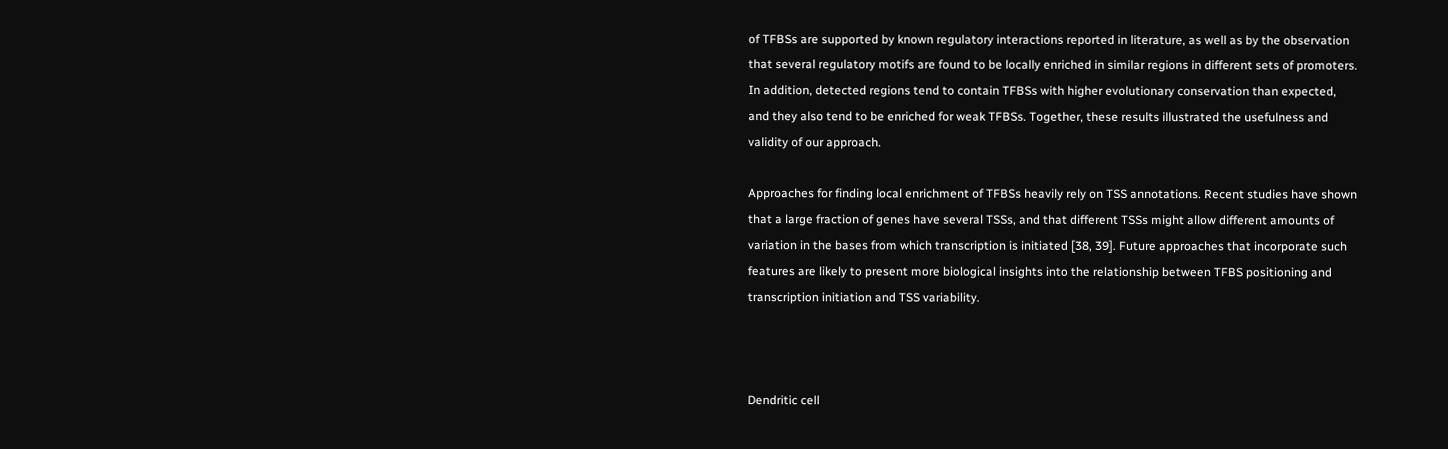of TFBSs are supported by known regulatory interactions reported in literature, as well as by the observation that several regulatory motifs are found to be locally enriched in similar regions in different sets of promoters. In addition, detected regions tend to contain TFBSs with higher evolutionary conservation than expected, and they also tend to be enriched for weak TFBSs. Together, these results illustrated the usefulness and validity of our approach.

Approaches for finding local enrichment of TFBSs heavily rely on TSS annotations. Recent studies have shown that a large fraction of genes have several TSSs, and that different TSSs might allow different amounts of variation in the bases from which transcription is initiated [38, 39]. Future approaches that incorporate such features are likely to present more biological insights into the relationship between TFBS positioning and transcription initiation and TSS variability.



Dendritic cell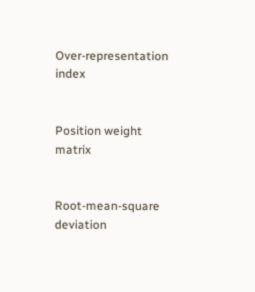Over-representation index


Position weight matrix


Root-mean-square deviation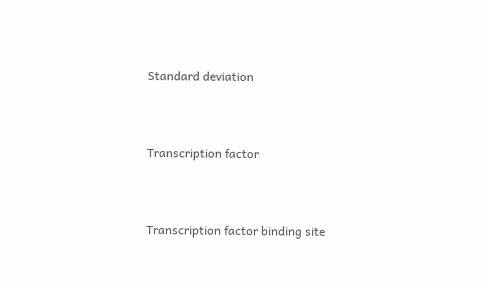Standard deviation


Transcription factor


Transcription factor binding site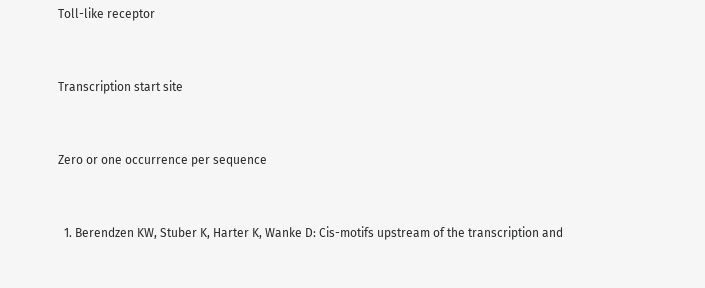Toll-like receptor


Transcription start site


Zero or one occurrence per sequence


  1. Berendzen KW, Stuber K, Harter K, Wanke D: Cis-motifs upstream of the transcription and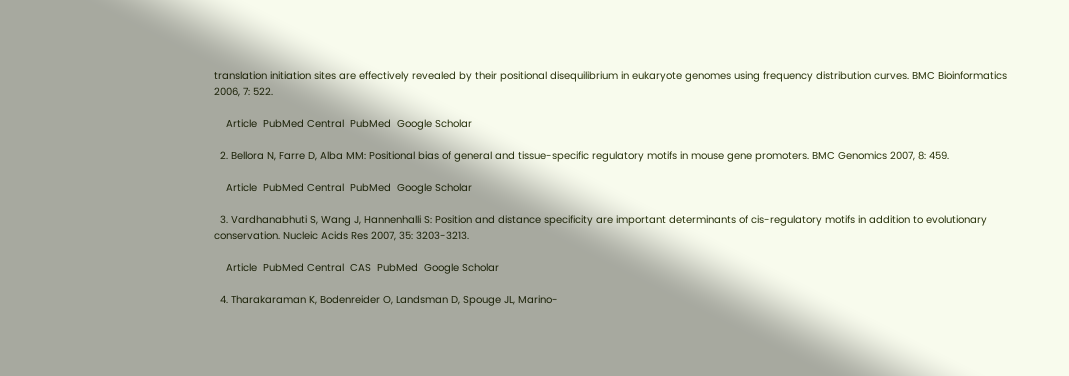translation initiation sites are effectively revealed by their positional disequilibrium in eukaryote genomes using frequency distribution curves. BMC Bioinformatics 2006, 7: 522.

    Article  PubMed Central  PubMed  Google Scholar

  2. Bellora N, Farre D, Alba MM: Positional bias of general and tissue-specific regulatory motifs in mouse gene promoters. BMC Genomics 2007, 8: 459.

    Article  PubMed Central  PubMed  Google Scholar

  3. Vardhanabhuti S, Wang J, Hannenhalli S: Position and distance specificity are important determinants of cis-regulatory motifs in addition to evolutionary conservation. Nucleic Acids Res 2007, 35: 3203-3213.

    Article  PubMed Central  CAS  PubMed  Google Scholar

  4. Tharakaraman K, Bodenreider O, Landsman D, Spouge JL, Marino-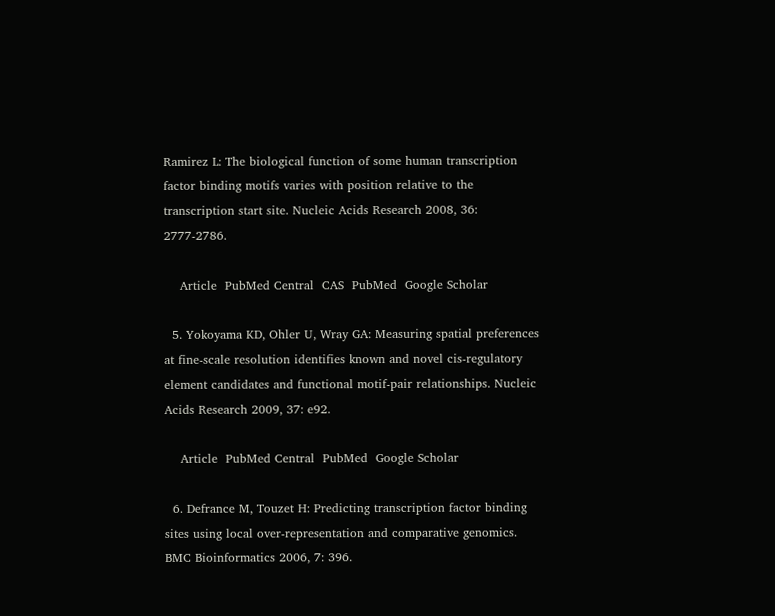Ramirez L: The biological function of some human transcription factor binding motifs varies with position relative to the transcription start site. Nucleic Acids Research 2008, 36: 2777-2786.

    Article  PubMed Central  CAS  PubMed  Google Scholar

  5. Yokoyama KD, Ohler U, Wray GA: Measuring spatial preferences at fine-scale resolution identifies known and novel cis-regulatory element candidates and functional motif-pair relationships. Nucleic Acids Research 2009, 37: e92.

    Article  PubMed Central  PubMed  Google Scholar

  6. Defrance M, Touzet H: Predicting transcription factor binding sites using local over-representation and comparative genomics. BMC Bioinformatics 2006, 7: 396.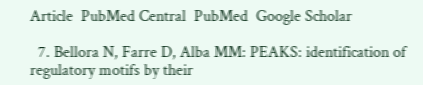Article  PubMed Central  PubMed  Google Scholar

  7. Bellora N, Farre D, Alba MM: PEAKS: identification of regulatory motifs by their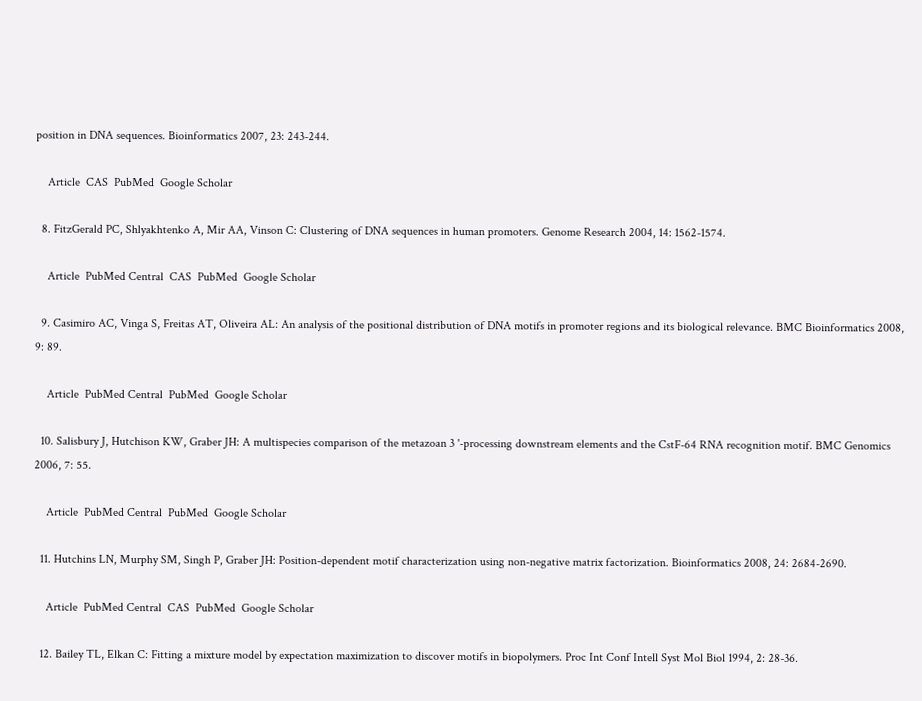position in DNA sequences. Bioinformatics 2007, 23: 243-244.

    Article  CAS  PubMed  Google Scholar

  8. FitzGerald PC, Shlyakhtenko A, Mir AA, Vinson C: Clustering of DNA sequences in human promoters. Genome Research 2004, 14: 1562-1574.

    Article  PubMed Central  CAS  PubMed  Google Scholar

  9. Casimiro AC, Vinga S, Freitas AT, Oliveira AL: An analysis of the positional distribution of DNA motifs in promoter regions and its biological relevance. BMC Bioinformatics 2008, 9: 89.

    Article  PubMed Central  PubMed  Google Scholar

  10. Salisbury J, Hutchison KW, Graber JH: A multispecies comparison of the metazoan 3 '-processing downstream elements and the CstF-64 RNA recognition motif. BMC Genomics 2006, 7: 55.

    Article  PubMed Central  PubMed  Google Scholar

  11. Hutchins LN, Murphy SM, Singh P, Graber JH: Position-dependent motif characterization using non-negative matrix factorization. Bioinformatics 2008, 24: 2684-2690.

    Article  PubMed Central  CAS  PubMed  Google Scholar

  12. Bailey TL, Elkan C: Fitting a mixture model by expectation maximization to discover motifs in biopolymers. Proc Int Conf Intell Syst Mol Biol 1994, 2: 28-36.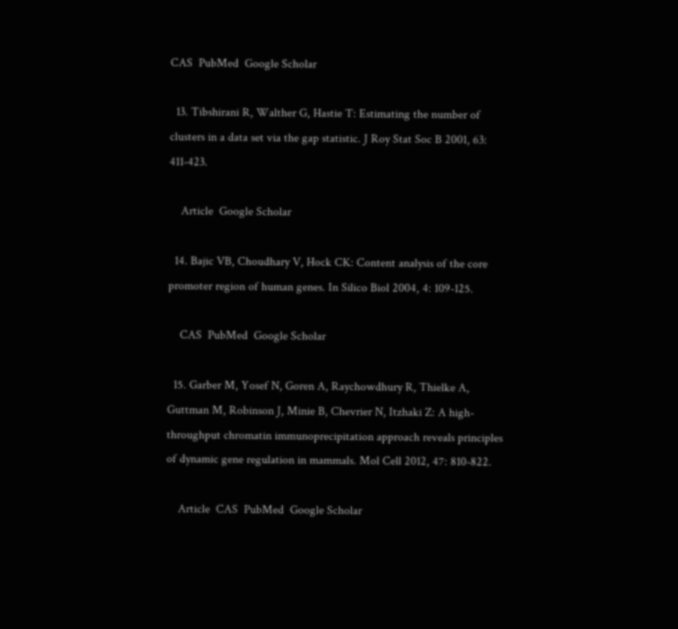CAS  PubMed  Google Scholar

  13. Tibshirani R, Walther G, Hastie T: Estimating the number of clusters in a data set via the gap statistic. J Roy Stat Soc B 2001, 63: 411-423.

    Article  Google Scholar

  14. Bajic VB, Choudhary V, Hock CK: Content analysis of the core promoter region of human genes. In Silico Biol 2004, 4: 109-125.

    CAS  PubMed  Google Scholar

  15. Garber M, Yosef N, Goren A, Raychowdhury R, Thielke A, Guttman M, Robinson J, Minie B, Chevrier N, Itzhaki Z: A high-throughput chromatin immunoprecipitation approach reveals principles of dynamic gene regulation in mammals. Mol Cell 2012, 47: 810-822.

    Article  CAS  PubMed  Google Scholar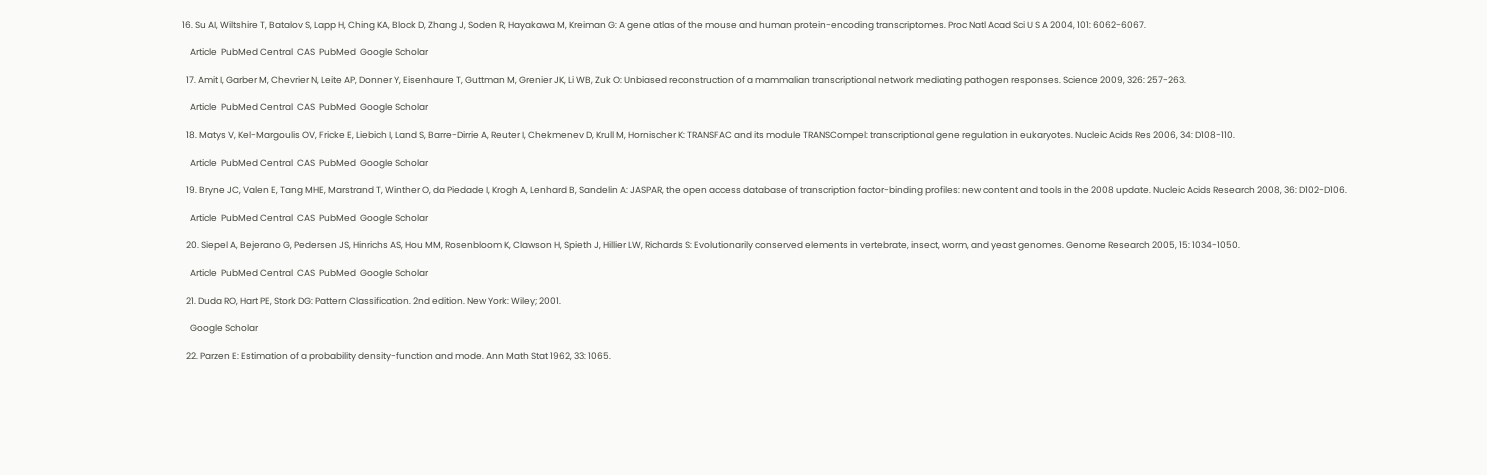16. Su AI, Wiltshire T, Batalov S, Lapp H, Ching KA, Block D, Zhang J, Soden R, Hayakawa M, Kreiman G: A gene atlas of the mouse and human protein-encoding transcriptomes. Proc Natl Acad Sci U S A 2004, 101: 6062-6067.

    Article  PubMed Central  CAS  PubMed  Google Scholar

  17. Amit I, Garber M, Chevrier N, Leite AP, Donner Y, Eisenhaure T, Guttman M, Grenier JK, Li WB, Zuk O: Unbiased reconstruction of a mammalian transcriptional network mediating pathogen responses. Science 2009, 326: 257-263.

    Article  PubMed Central  CAS  PubMed  Google Scholar

  18. Matys V, Kel-Margoulis OV, Fricke E, Liebich I, Land S, Barre-Dirrie A, Reuter I, Chekmenev D, Krull M, Hornischer K: TRANSFAC and its module TRANSCompel: transcriptional gene regulation in eukaryotes. Nucleic Acids Res 2006, 34: D108-110.

    Article  PubMed Central  CAS  PubMed  Google Scholar

  19. Bryne JC, Valen E, Tang MHE, Marstrand T, Winther O, da Piedade I, Krogh A, Lenhard B, Sandelin A: JASPAR, the open access database of transcription factor-binding profiles: new content and tools in the 2008 update. Nucleic Acids Research 2008, 36: D102-D106.

    Article  PubMed Central  CAS  PubMed  Google Scholar

  20. Siepel A, Bejerano G, Pedersen JS, Hinrichs AS, Hou MM, Rosenbloom K, Clawson H, Spieth J, Hillier LW, Richards S: Evolutionarily conserved elements in vertebrate, insect, worm, and yeast genomes. Genome Research 2005, 15: 1034-1050.

    Article  PubMed Central  CAS  PubMed  Google Scholar

  21. Duda RO, Hart PE, Stork DG: Pattern Classification. 2nd edition. New York: Wiley; 2001.

    Google Scholar

  22. Parzen E: Estimation of a probability density-function and mode. Ann Math Stat 1962, 33: 1065.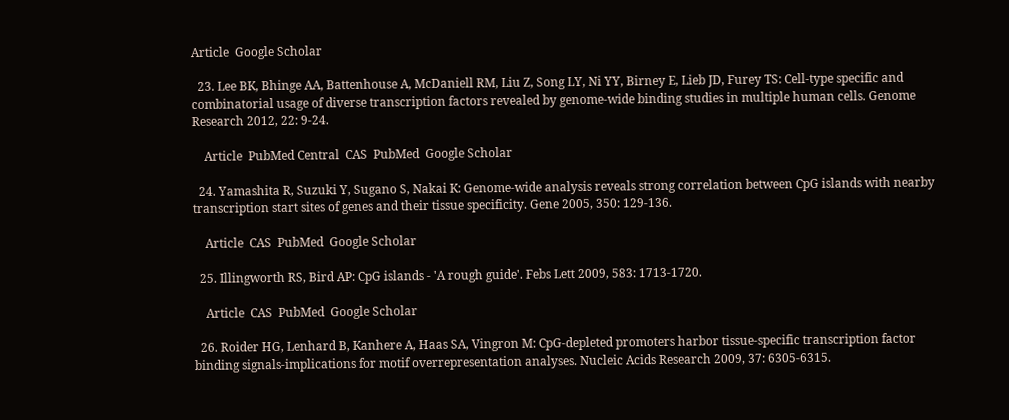Article  Google Scholar

  23. Lee BK, Bhinge AA, Battenhouse A, McDaniell RM, Liu Z, Song LY, Ni YY, Birney E, Lieb JD, Furey TS: Cell-type specific and combinatorial usage of diverse transcription factors revealed by genome-wide binding studies in multiple human cells. Genome Research 2012, 22: 9-24.

    Article  PubMed Central  CAS  PubMed  Google Scholar

  24. Yamashita R, Suzuki Y, Sugano S, Nakai K: Genome-wide analysis reveals strong correlation between CpG islands with nearby transcription start sites of genes and their tissue specificity. Gene 2005, 350: 129-136.

    Article  CAS  PubMed  Google Scholar

  25. Illingworth RS, Bird AP: CpG islands - 'A rough guide'. Febs Lett 2009, 583: 1713-1720.

    Article  CAS  PubMed  Google Scholar

  26. Roider HG, Lenhard B, Kanhere A, Haas SA, Vingron M: CpG-depleted promoters harbor tissue-specific transcription factor binding signals-implications for motif overrepresentation analyses. Nucleic Acids Research 2009, 37: 6305-6315.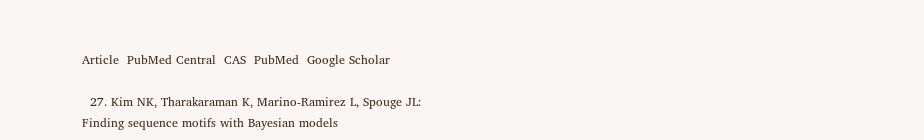Article  PubMed Central  CAS  PubMed  Google Scholar

  27. Kim NK, Tharakaraman K, Marino-Ramirez L, Spouge JL: Finding sequence motifs with Bayesian models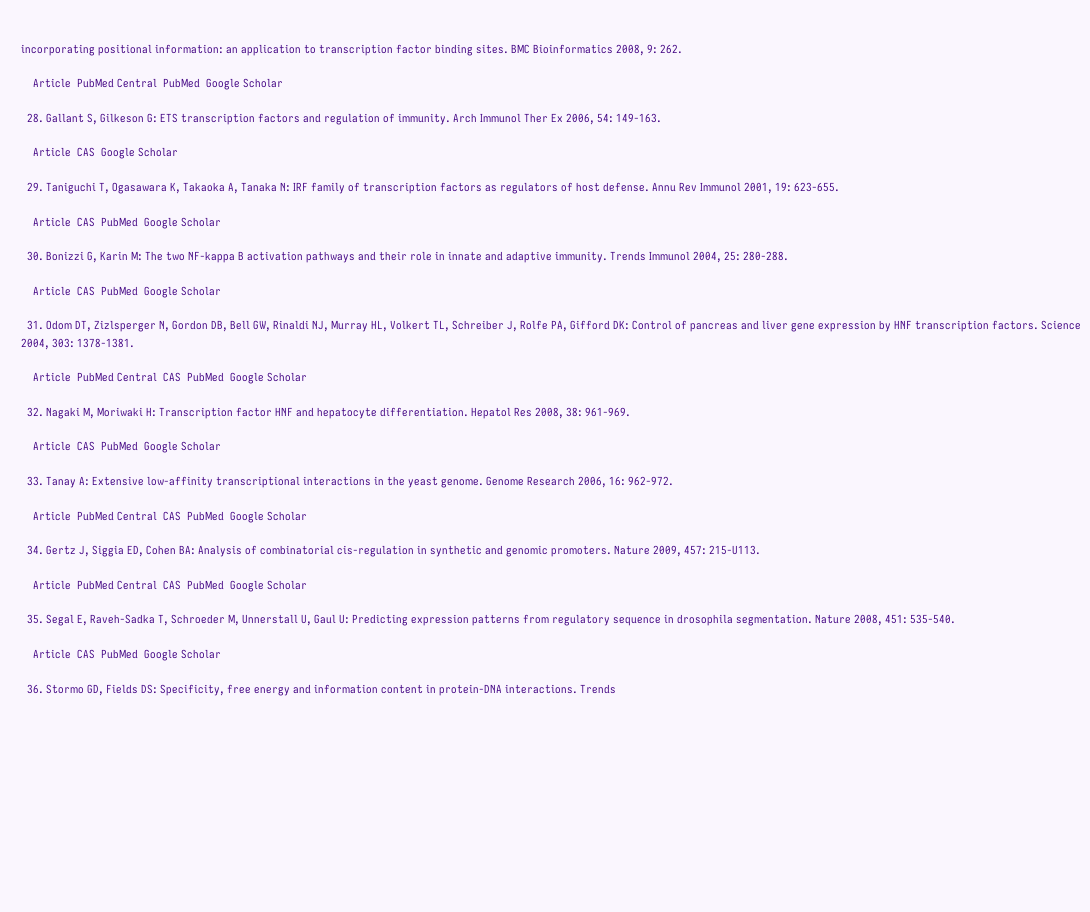incorporating positional information: an application to transcription factor binding sites. BMC Bioinformatics 2008, 9: 262.

    Article  PubMed Central  PubMed  Google Scholar

  28. Gallant S, Gilkeson G: ETS transcription factors and regulation of immunity. Arch Immunol Ther Ex 2006, 54: 149-163.

    Article  CAS  Google Scholar

  29. Taniguchi T, Ogasawara K, Takaoka A, Tanaka N: IRF family of transcription factors as regulators of host defense. Annu Rev Immunol 2001, 19: 623-655.

    Article  CAS  PubMed  Google Scholar

  30. Bonizzi G, Karin M: The two NF-kappa B activation pathways and their role in innate and adaptive immunity. Trends Immunol 2004, 25: 280-288.

    Article  CAS  PubMed  Google Scholar

  31. Odom DT, Zizlsperger N, Gordon DB, Bell GW, Rinaldi NJ, Murray HL, Volkert TL, Schreiber J, Rolfe PA, Gifford DK: Control of pancreas and liver gene expression by HNF transcription factors. Science 2004, 303: 1378-1381.

    Article  PubMed Central  CAS  PubMed  Google Scholar

  32. Nagaki M, Moriwaki H: Transcription factor HNF and hepatocyte differentiation. Hepatol Res 2008, 38: 961-969.

    Article  CAS  PubMed  Google Scholar

  33. Tanay A: Extensive low-affinity transcriptional interactions in the yeast genome. Genome Research 2006, 16: 962-972.

    Article  PubMed Central  CAS  PubMed  Google Scholar

  34. Gertz J, Siggia ED, Cohen BA: Analysis of combinatorial cis-regulation in synthetic and genomic promoters. Nature 2009, 457: 215-U113.

    Article  PubMed Central  CAS  PubMed  Google Scholar

  35. Segal E, Raveh-Sadka T, Schroeder M, Unnerstall U, Gaul U: Predicting expression patterns from regulatory sequence in drosophila segmentation. Nature 2008, 451: 535-540.

    Article  CAS  PubMed  Google Scholar

  36. Stormo GD, Fields DS: Specificity, free energy and information content in protein-DNA interactions. Trends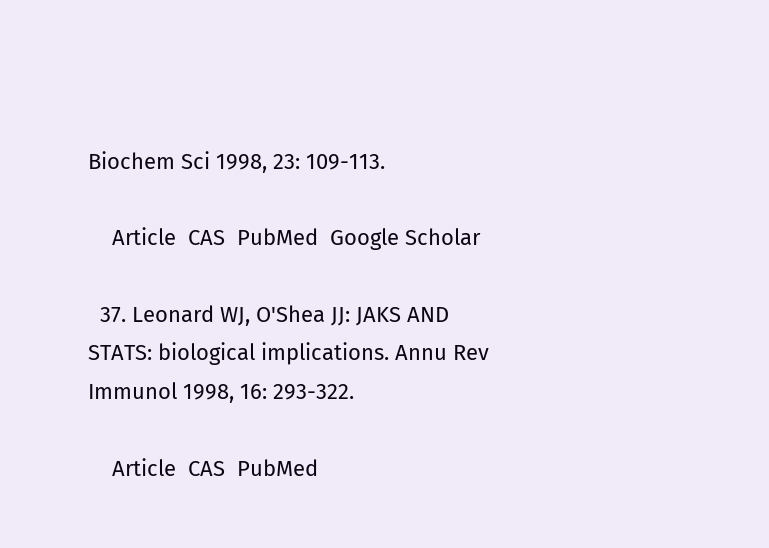Biochem Sci 1998, 23: 109-113.

    Article  CAS  PubMed  Google Scholar

  37. Leonard WJ, O'Shea JJ: JAKS AND STATS: biological implications. Annu Rev Immunol 1998, 16: 293-322.

    Article  CAS  PubMed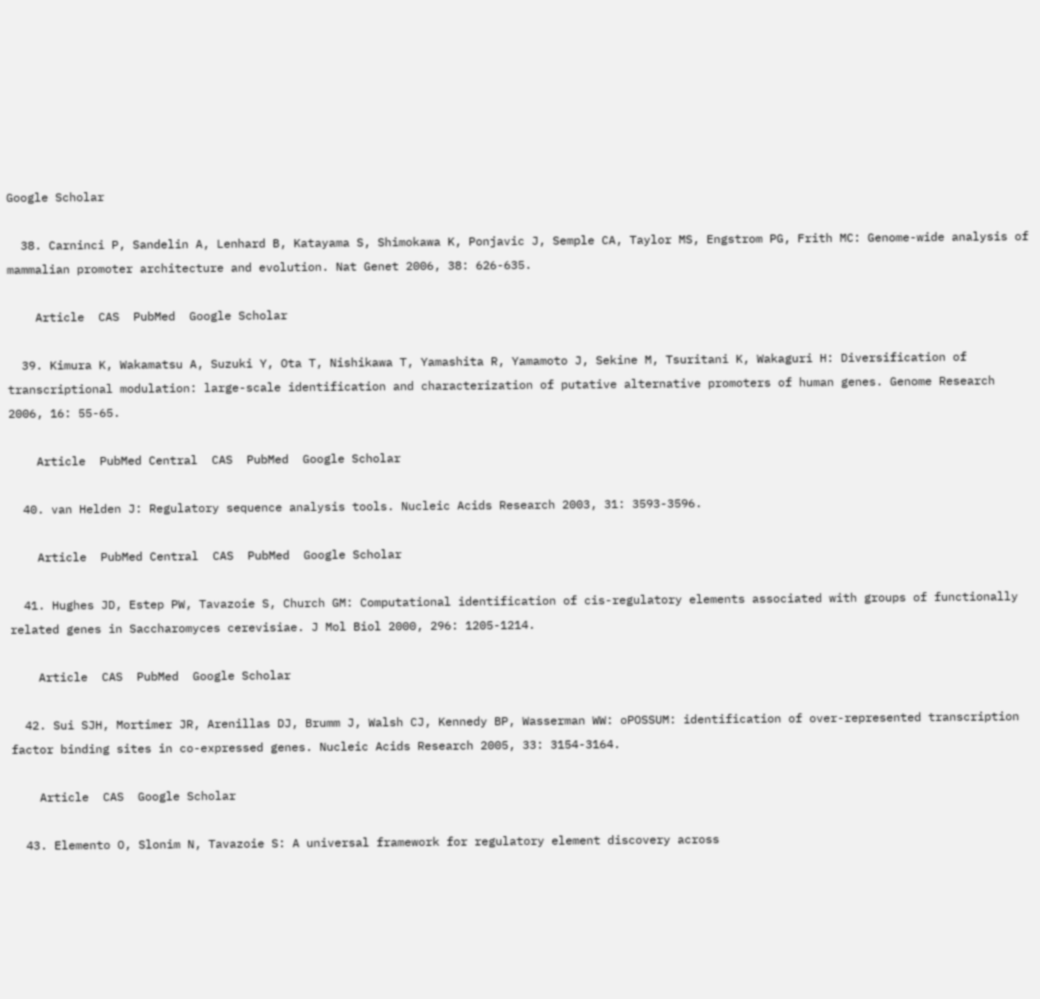Google Scholar

  38. Carninci P, Sandelin A, Lenhard B, Katayama S, Shimokawa K, Ponjavic J, Semple CA, Taylor MS, Engstrom PG, Frith MC: Genome-wide analysis of mammalian promoter architecture and evolution. Nat Genet 2006, 38: 626-635.

    Article  CAS  PubMed  Google Scholar

  39. Kimura K, Wakamatsu A, Suzuki Y, Ota T, Nishikawa T, Yamashita R, Yamamoto J, Sekine M, Tsuritani K, Wakaguri H: Diversification of transcriptional modulation: large-scale identification and characterization of putative alternative promoters of human genes. Genome Research 2006, 16: 55-65.

    Article  PubMed Central  CAS  PubMed  Google Scholar

  40. van Helden J: Regulatory sequence analysis tools. Nucleic Acids Research 2003, 31: 3593-3596.

    Article  PubMed Central  CAS  PubMed  Google Scholar

  41. Hughes JD, Estep PW, Tavazoie S, Church GM: Computational identification of cis-regulatory elements associated with groups of functionally related genes in Saccharomyces cerevisiae. J Mol Biol 2000, 296: 1205-1214.

    Article  CAS  PubMed  Google Scholar

  42. Sui SJH, Mortimer JR, Arenillas DJ, Brumm J, Walsh CJ, Kennedy BP, Wasserman WW: oPOSSUM: identification of over-represented transcription factor binding sites in co-expressed genes. Nucleic Acids Research 2005, 33: 3154-3164.

    Article  CAS  Google Scholar

  43. Elemento O, Slonim N, Tavazoie S: A universal framework for regulatory element discovery across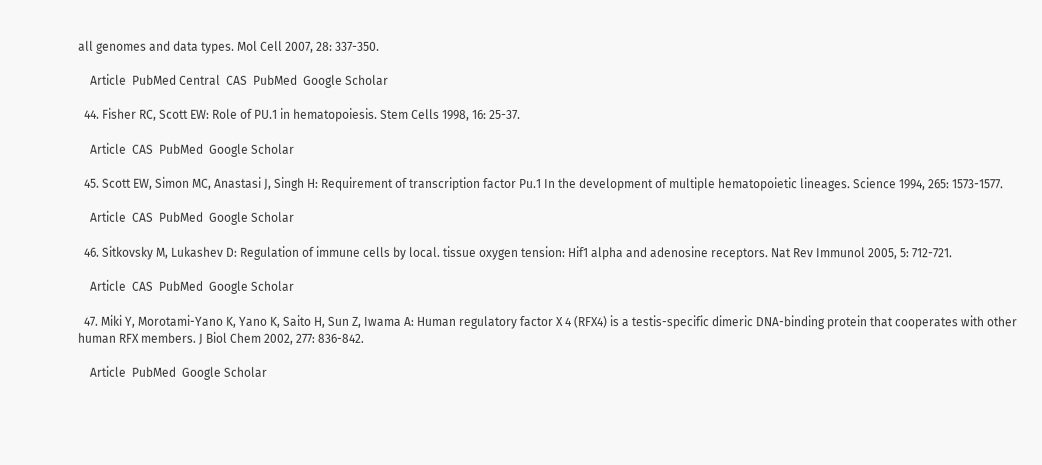all genomes and data types. Mol Cell 2007, 28: 337-350.

    Article  PubMed Central  CAS  PubMed  Google Scholar

  44. Fisher RC, Scott EW: Role of PU.1 in hematopoiesis. Stem Cells 1998, 16: 25-37.

    Article  CAS  PubMed  Google Scholar

  45. Scott EW, Simon MC, Anastasi J, Singh H: Requirement of transcription factor Pu.1 In the development of multiple hematopoietic lineages. Science 1994, 265: 1573-1577.

    Article  CAS  PubMed  Google Scholar

  46. Sitkovsky M, Lukashev D: Regulation of immune cells by local. tissue oxygen tension: Hif1 alpha and adenosine receptors. Nat Rev Immunol 2005, 5: 712-721.

    Article  CAS  PubMed  Google Scholar

  47. Miki Y, Morotami-Yano K, Yano K, Saito H, Sun Z, Iwama A: Human regulatory factor X 4 (RFX4) is a testis-specific dimeric DNA-binding protein that cooperates with other human RFX members. J Biol Chem 2002, 277: 836-842.

    Article  PubMed  Google Scholar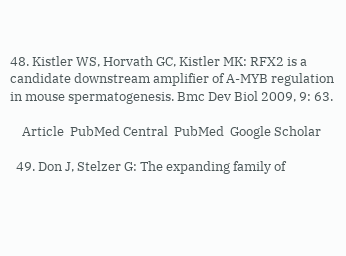48. Kistler WS, Horvath GC, Kistler MK: RFX2 is a candidate downstream amplifier of A-MYB regulation in mouse spermatogenesis. Bmc Dev Biol 2009, 9: 63.

    Article  PubMed Central  PubMed  Google Scholar

  49. Don J, Stelzer G: The expanding family of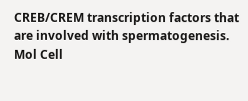CREB/CREM transcription factors that are involved with spermatogenesis. Mol Cell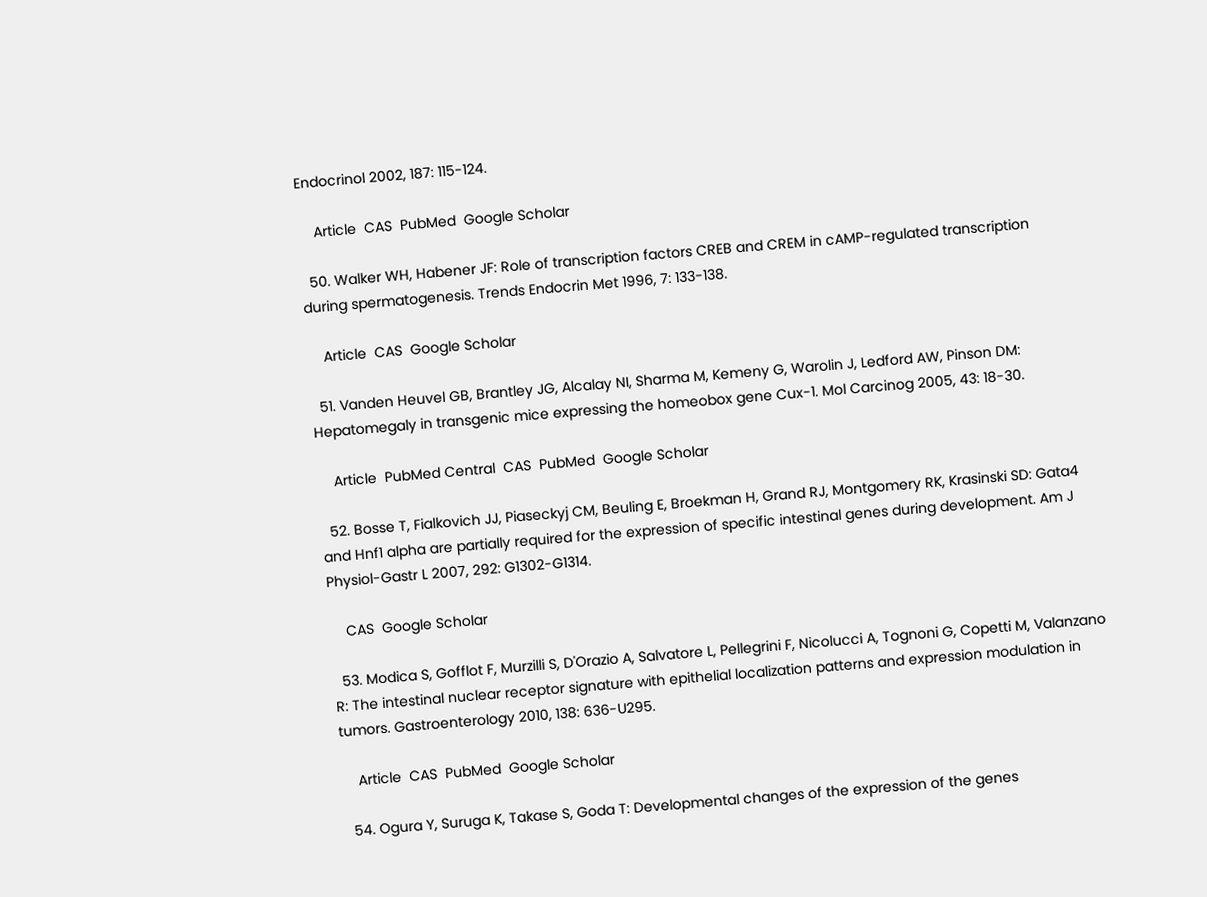Endocrinol 2002, 187: 115-124.

    Article  CAS  PubMed  Google Scholar

  50. Walker WH, Habener JF: Role of transcription factors CREB and CREM in cAMP-regulated transcription during spermatogenesis. Trends Endocrin Met 1996, 7: 133-138.

    Article  CAS  Google Scholar

  51. Vanden Heuvel GB, Brantley JG, Alcalay NI, Sharma M, Kemeny G, Warolin J, Ledford AW, Pinson DM: Hepatomegaly in transgenic mice expressing the homeobox gene Cux-1. Mol Carcinog 2005, 43: 18-30.

    Article  PubMed Central  CAS  PubMed  Google Scholar

  52. Bosse T, Fialkovich JJ, Piaseckyj CM, Beuling E, Broekman H, Grand RJ, Montgomery RK, Krasinski SD: Gata4 and Hnf1 alpha are partially required for the expression of specific intestinal genes during development. Am J Physiol-Gastr L 2007, 292: G1302-G1314.

    CAS  Google Scholar

  53. Modica S, Gofflot F, Murzilli S, D'Orazio A, Salvatore L, Pellegrini F, Nicolucci A, Tognoni G, Copetti M, Valanzano R: The intestinal nuclear receptor signature with epithelial localization patterns and expression modulation in tumors. Gastroenterology 2010, 138: 636-U295.

    Article  CAS  PubMed  Google Scholar

  54. Ogura Y, Suruga K, Takase S, Goda T: Developmental changes of the expression of the genes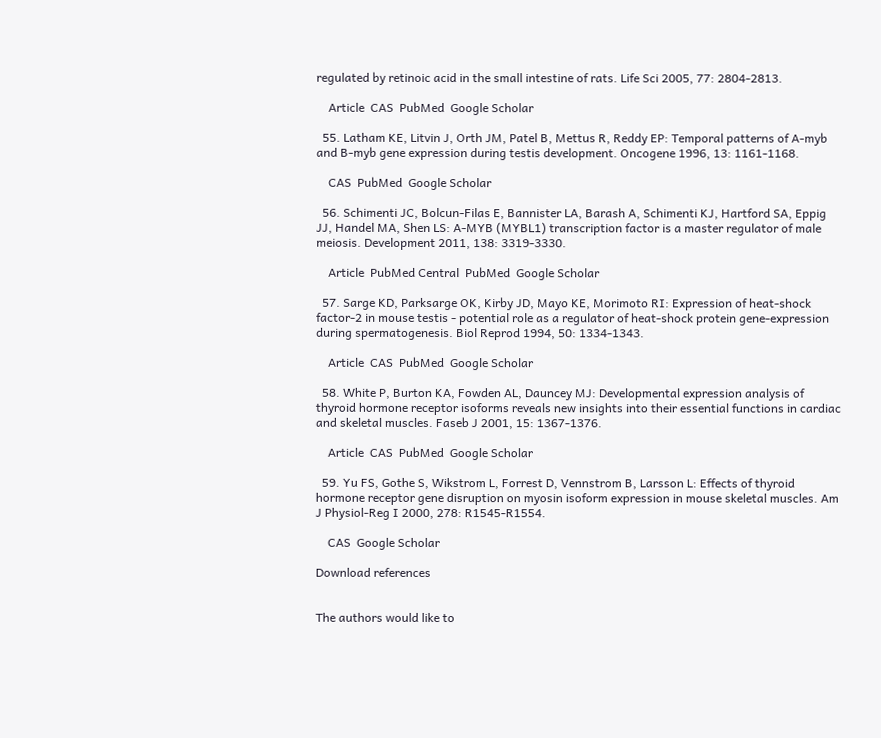regulated by retinoic acid in the small intestine of rats. Life Sci 2005, 77: 2804-2813.

    Article  CAS  PubMed  Google Scholar

  55. Latham KE, Litvin J, Orth JM, Patel B, Mettus R, Reddy EP: Temporal patterns of A-myb and B-myb gene expression during testis development. Oncogene 1996, 13: 1161-1168.

    CAS  PubMed  Google Scholar

  56. Schimenti JC, Bolcun-Filas E, Bannister LA, Barash A, Schimenti KJ, Hartford SA, Eppig JJ, Handel MA, Shen LS: A-MYB (MYBL1) transcription factor is a master regulator of male meiosis. Development 2011, 138: 3319-3330.

    Article  PubMed Central  PubMed  Google Scholar

  57. Sarge KD, Parksarge OK, Kirby JD, Mayo KE, Morimoto RI: Expression of heat-shock factor-2 in mouse testis - potential role as a regulator of heat-shock protein gene-expression during spermatogenesis. Biol Reprod 1994, 50: 1334-1343.

    Article  CAS  PubMed  Google Scholar

  58. White P, Burton KA, Fowden AL, Dauncey MJ: Developmental expression analysis of thyroid hormone receptor isoforms reveals new insights into their essential functions in cardiac and skeletal muscles. Faseb J 2001, 15: 1367-1376.

    Article  CAS  PubMed  Google Scholar

  59. Yu FS, Gothe S, Wikstrom L, Forrest D, Vennstrom B, Larsson L: Effects of thyroid hormone receptor gene disruption on myosin isoform expression in mouse skeletal muscles. Am J Physiol-Reg I 2000, 278: R1545-R1554.

    CAS  Google Scholar

Download references


The authors would like to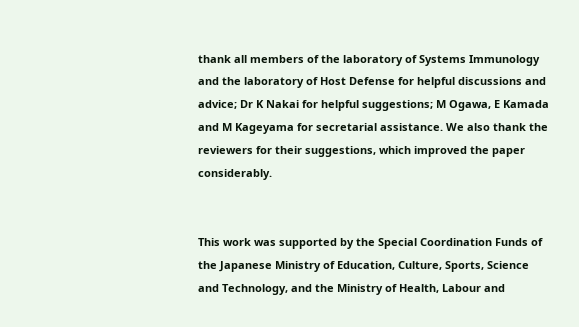thank all members of the laboratory of Systems Immunology and the laboratory of Host Defense for helpful discussions and advice; Dr K Nakai for helpful suggestions; M Ogawa, E Kamada and M Kageyama for secretarial assistance. We also thank the reviewers for their suggestions, which improved the paper considerably.


This work was supported by the Special Coordination Funds of the Japanese Ministry of Education, Culture, Sports, Science and Technology, and the Ministry of Health, Labour and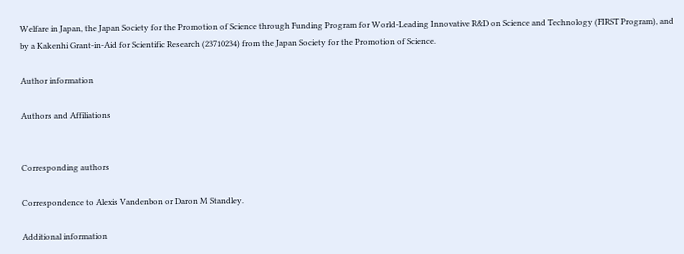Welfare in Japan, the Japan Society for the Promotion of Science through Funding Program for World-Leading Innovative R&D on Science and Technology (FIRST Program), and by a Kakenhi Grant-in-Aid for Scientific Research (23710234) from the Japan Society for the Promotion of Science.

Author information

Authors and Affiliations


Corresponding authors

Correspondence to Alexis Vandenbon or Daron M Standley.

Additional information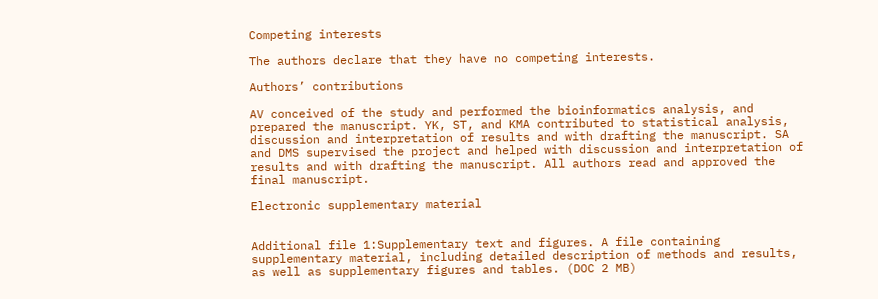Competing interests

The authors declare that they have no competing interests.

Authors’ contributions

AV conceived of the study and performed the bioinformatics analysis, and prepared the manuscript. YK, ST, and KMA contributed to statistical analysis, discussion and interpretation of results and with drafting the manuscript. SA and DMS supervised the project and helped with discussion and interpretation of results and with drafting the manuscript. All authors read and approved the final manuscript.

Electronic supplementary material


Additional file 1:Supplementary text and figures. A file containing supplementary material, including detailed description of methods and results, as well as supplementary figures and tables. (DOC 2 MB)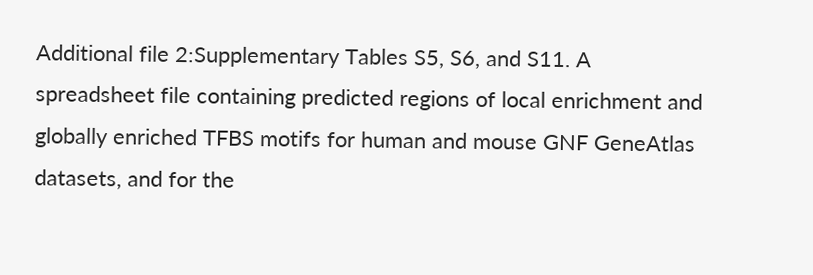Additional file 2:Supplementary Tables S5, S6, and S11. A spreadsheet file containing predicted regions of local enrichment and globally enriched TFBS motifs for human and mouse GNF GeneAtlas datasets, and for the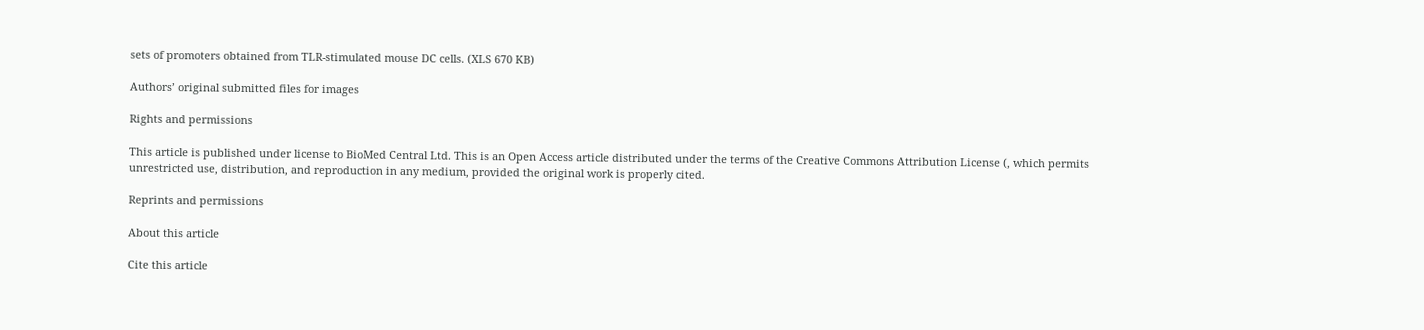sets of promoters obtained from TLR-stimulated mouse DC cells. (XLS 670 KB)

Authors’ original submitted files for images

Rights and permissions

This article is published under license to BioMed Central Ltd. This is an Open Access article distributed under the terms of the Creative Commons Attribution License (, which permits unrestricted use, distribution, and reproduction in any medium, provided the original work is properly cited.

Reprints and permissions

About this article

Cite this article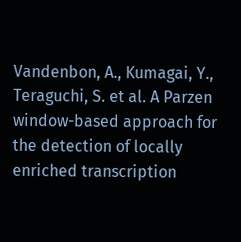Vandenbon, A., Kumagai, Y., Teraguchi, S. et al. A Parzen window-based approach for the detection of locally enriched transcription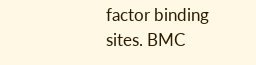factor binding sites. BMC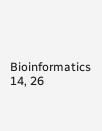Bioinformatics 14, 26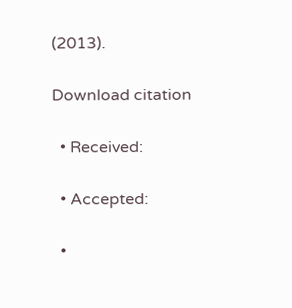(2013).

Download citation

  • Received:

  • Accepted:

  •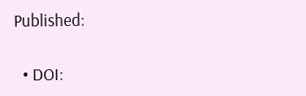Published:

  • DOI: